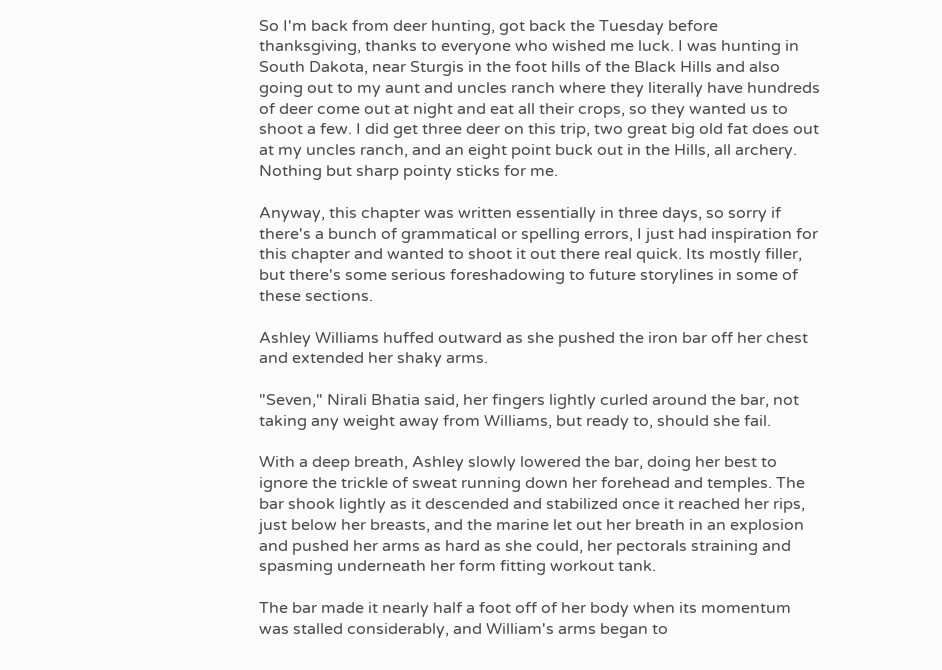So I'm back from deer hunting, got back the Tuesday before thanksgiving, thanks to everyone who wished me luck. I was hunting in South Dakota, near Sturgis in the foot hills of the Black Hills and also going out to my aunt and uncles ranch where they literally have hundreds of deer come out at night and eat all their crops, so they wanted us to shoot a few. I did get three deer on this trip, two great big old fat does out at my uncles ranch, and an eight point buck out in the Hills, all archery. Nothing but sharp pointy sticks for me.

Anyway, this chapter was written essentially in three days, so sorry if there's a bunch of grammatical or spelling errors, I just had inspiration for this chapter and wanted to shoot it out there real quick. Its mostly filler, but there's some serious foreshadowing to future storylines in some of these sections.

Ashley Williams huffed outward as she pushed the iron bar off her chest and extended her shaky arms.

"Seven," Nirali Bhatia said, her fingers lightly curled around the bar, not taking any weight away from Williams, but ready to, should she fail.

With a deep breath, Ashley slowly lowered the bar, doing her best to ignore the trickle of sweat running down her forehead and temples. The bar shook lightly as it descended and stabilized once it reached her rips, just below her breasts, and the marine let out her breath in an explosion and pushed her arms as hard as she could, her pectorals straining and spasming underneath her form fitting workout tank.

The bar made it nearly half a foot off of her body when its momentum was stalled considerably, and William's arms began to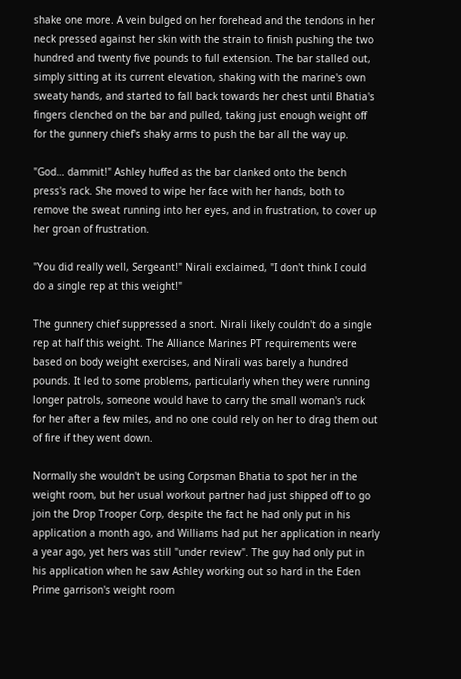shake one more. A vein bulged on her forehead and the tendons in her neck pressed against her skin with the strain to finish pushing the two hundred and twenty five pounds to full extension. The bar stalled out, simply sitting at its current elevation, shaking with the marine's own sweaty hands, and started to fall back towards her chest until Bhatia's fingers clenched on the bar and pulled, taking just enough weight off for the gunnery chief's shaky arms to push the bar all the way up.

"God… dammit!" Ashley huffed as the bar clanked onto the bench press's rack. She moved to wipe her face with her hands, both to remove the sweat running into her eyes, and in frustration, to cover up her groan of frustration.

"You did really well, Sergeant!" Nirali exclaimed, "I don't think I could do a single rep at this weight!"

The gunnery chief suppressed a snort. Nirali likely couldn't do a single rep at half this weight. The Alliance Marines PT requirements were based on body weight exercises, and Nirali was barely a hundred pounds. It led to some problems, particularly when they were running longer patrols, someone would have to carry the small woman's ruck for her after a few miles, and no one could rely on her to drag them out of fire if they went down.

Normally she wouldn't be using Corpsman Bhatia to spot her in the weight room, but her usual workout partner had just shipped off to go join the Drop Trooper Corp, despite the fact he had only put in his application a month ago, and Williams had put her application in nearly a year ago, yet hers was still "under review". The guy had only put in his application when he saw Ashley working out so hard in the Eden Prime garrison's weight room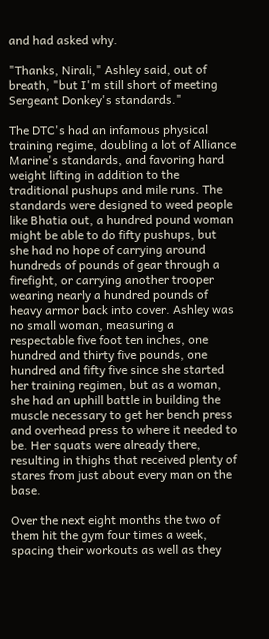and had asked why.

"Thanks, Nirali," Ashley said, out of breath, "but I'm still short of meeting Sergeant Donkey's standards."

The DTC's had an infamous physical training regime, doubling a lot of Alliance Marine's standards, and favoring hard weight lifting in addition to the traditional pushups and mile runs. The standards were designed to weed people like Bhatia out, a hundred pound woman might be able to do fifty pushups, but she had no hope of carrying around hundreds of pounds of gear through a firefight, or carrying another trooper wearing nearly a hundred pounds of heavy armor back into cover. Ashley was no small woman, measuring a respectable five foot ten inches, one hundred and thirty five pounds, one hundred and fifty five since she started her training regimen, but as a woman, she had an uphill battle in building the muscle necessary to get her bench press and overhead press to where it needed to be. Her squats were already there, resulting in thighs that received plenty of stares from just about every man on the base.

Over the next eight months the two of them hit the gym four times a week, spacing their workouts as well as they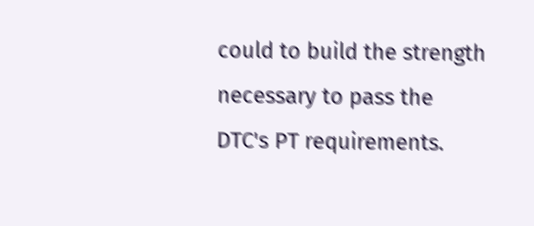could to build the strength necessary to pass the DTC's PT requirements.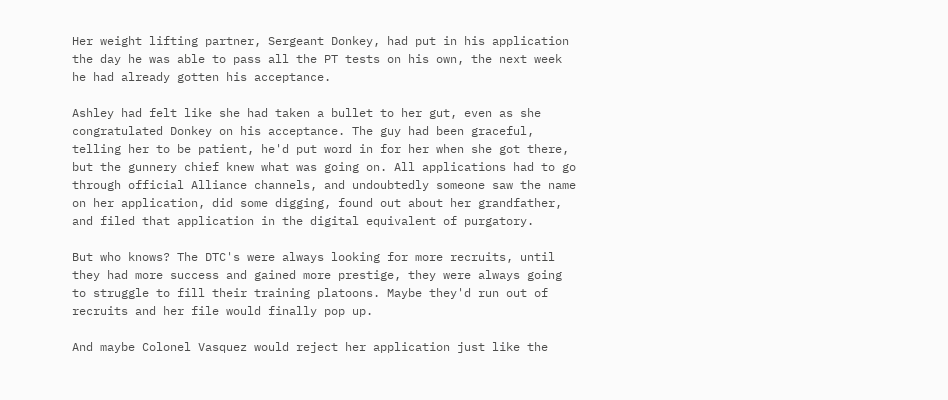Her weight lifting partner, Sergeant Donkey, had put in his application the day he was able to pass all the PT tests on his own, the next week he had already gotten his acceptance.

Ashley had felt like she had taken a bullet to her gut, even as she congratulated Donkey on his acceptance. The guy had been graceful, telling her to be patient, he'd put word in for her when she got there, but the gunnery chief knew what was going on. All applications had to go through official Alliance channels, and undoubtedly someone saw the name on her application, did some digging, found out about her grandfather, and filed that application in the digital equivalent of purgatory.

But who knows? The DTC's were always looking for more recruits, until they had more success and gained more prestige, they were always going to struggle to fill their training platoons. Maybe they'd run out of recruits and her file would finally pop up.

And maybe Colonel Vasquez would reject her application just like the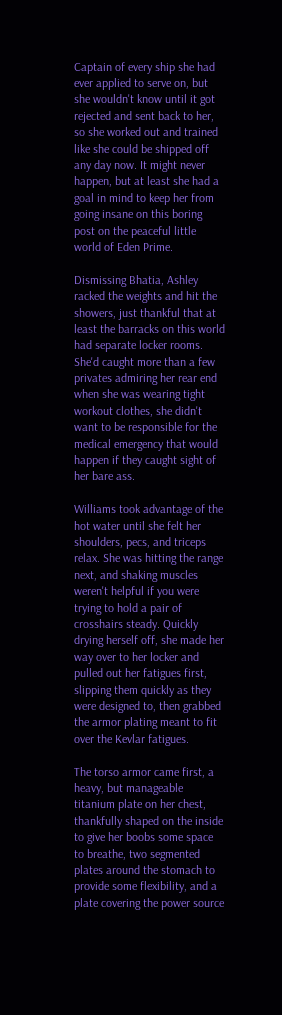Captain of every ship she had ever applied to serve on, but she wouldn't know until it got rejected and sent back to her, so she worked out and trained like she could be shipped off any day now. It might never happen, but at least she had a goal in mind to keep her from going insane on this boring post on the peaceful little world of Eden Prime.

Dismissing Bhatia, Ashley racked the weights and hit the showers, just thankful that at least the barracks on this world had separate locker rooms. She'd caught more than a few privates admiring her rear end when she was wearing tight workout clothes, she didn't want to be responsible for the medical emergency that would happen if they caught sight of her bare ass.

Williams took advantage of the hot water until she felt her shoulders, pecs, and triceps relax. She was hitting the range next, and shaking muscles weren't helpful if you were trying to hold a pair of crosshairs steady. Quickly drying herself off, she made her way over to her locker and pulled out her fatigues first, slipping them quickly as they were designed to, then grabbed the armor plating meant to fit over the Kevlar fatigues.

The torso armor came first, a heavy, but manageable titanium plate on her chest, thankfully shaped on the inside to give her boobs some space to breathe, two segmented plates around the stomach to provide some flexibility, and a plate covering the power source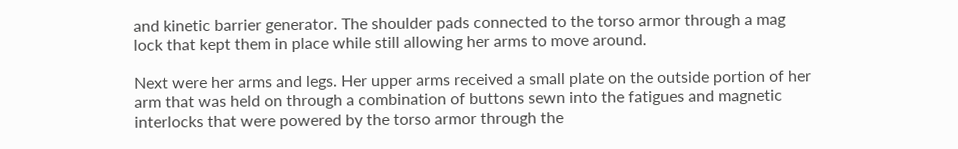and kinetic barrier generator. The shoulder pads connected to the torso armor through a mag lock that kept them in place while still allowing her arms to move around.

Next were her arms and legs. Her upper arms received a small plate on the outside portion of her arm that was held on through a combination of buttons sewn into the fatigues and magnetic interlocks that were powered by the torso armor through the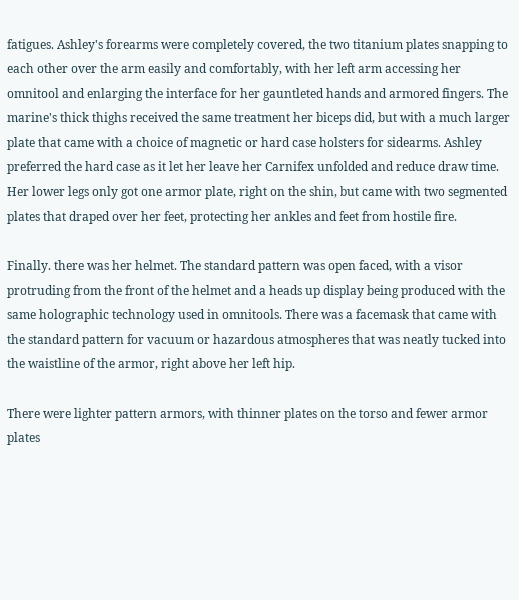fatigues. Ashley's forearms were completely covered, the two titanium plates snapping to each other over the arm easily and comfortably, with her left arm accessing her omnitool and enlarging the interface for her gauntleted hands and armored fingers. The marine's thick thighs received the same treatment her biceps did, but with a much larger plate that came with a choice of magnetic or hard case holsters for sidearms. Ashley preferred the hard case as it let her leave her Carnifex unfolded and reduce draw time. Her lower legs only got one armor plate, right on the shin, but came with two segmented plates that draped over her feet, protecting her ankles and feet from hostile fire.

Finally. there was her helmet. The standard pattern was open faced, with a visor protruding from the front of the helmet and a heads up display being produced with the same holographic technology used in omnitools. There was a facemask that came with the standard pattern for vacuum or hazardous atmospheres that was neatly tucked into the waistline of the armor, right above her left hip.

There were lighter pattern armors, with thinner plates on the torso and fewer armor plates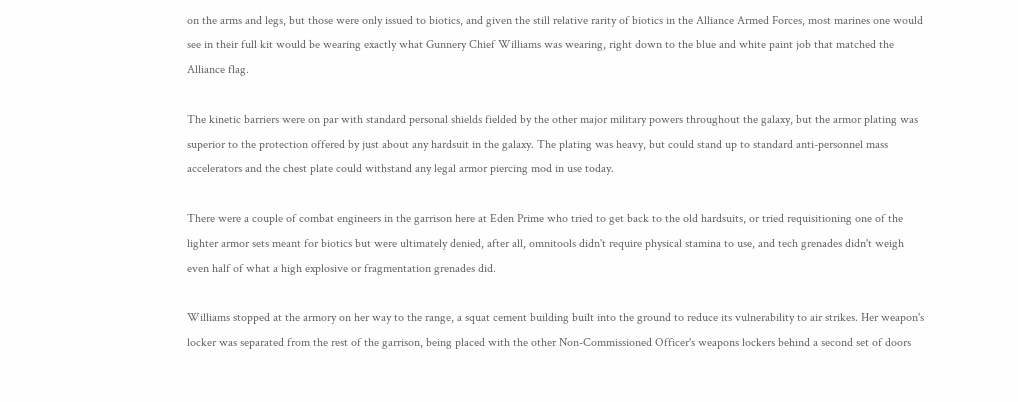on the arms and legs, but those were only issued to biotics, and given the still relative rarity of biotics in the Alliance Armed Forces, most marines one would see in their full kit would be wearing exactly what Gunnery Chief Williams was wearing, right down to the blue and white paint job that matched the Alliance flag.

The kinetic barriers were on par with standard personal shields fielded by the other major military powers throughout the galaxy, but the armor plating was superior to the protection offered by just about any hardsuit in the galaxy. The plating was heavy, but could stand up to standard anti-personnel mass accelerators and the chest plate could withstand any legal armor piercing mod in use today.

There were a couple of combat engineers in the garrison here at Eden Prime who tried to get back to the old hardsuits, or tried requisitioning one of the lighter armor sets meant for biotics but were ultimately denied, after all, omnitools didn't require physical stamina to use, and tech grenades didn't weigh even half of what a high explosive or fragmentation grenades did.

Williams stopped at the armory on her way to the range, a squat cement building built into the ground to reduce its vulnerability to air strikes. Her weapon's locker was separated from the rest of the garrison, being placed with the other Non-Commissioned Officer's weapons lockers behind a second set of doors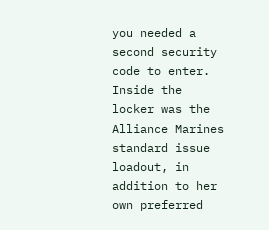you needed a second security code to enter. Inside the locker was the Alliance Marines standard issue loadout, in addition to her own preferred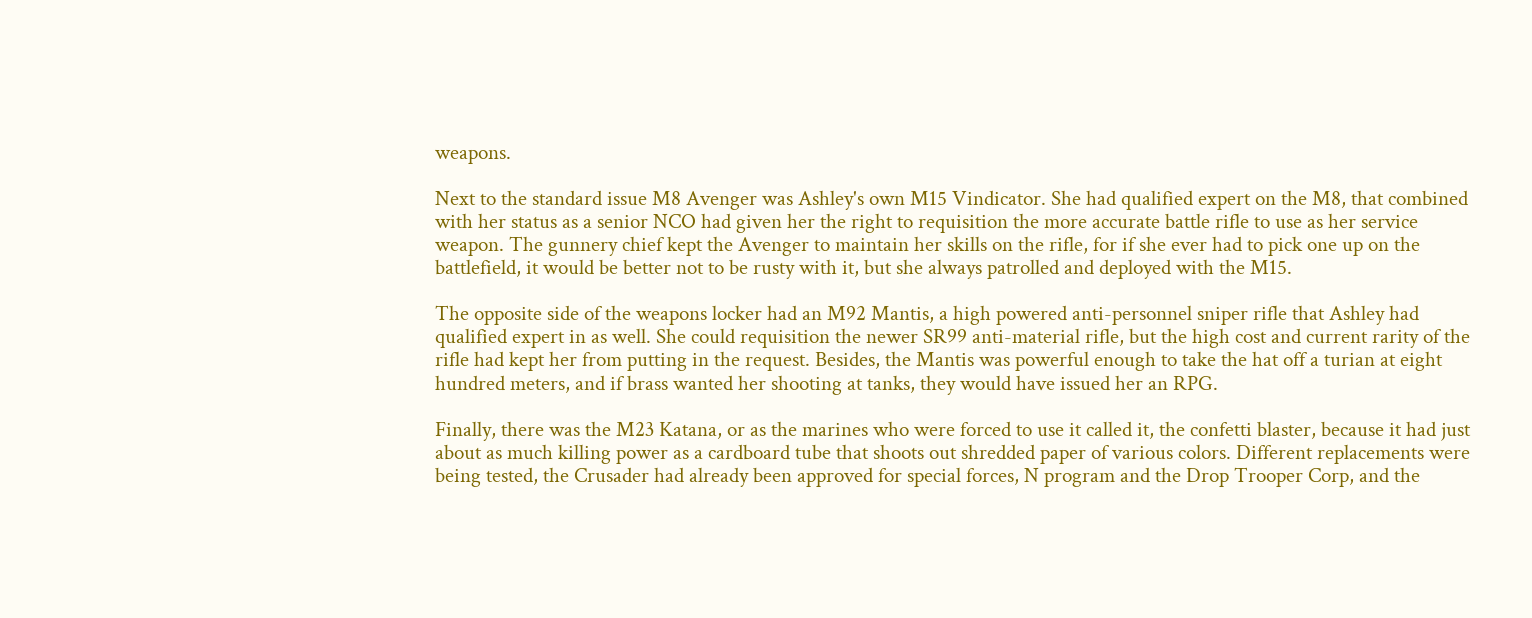weapons.

Next to the standard issue M8 Avenger was Ashley's own M15 Vindicator. She had qualified expert on the M8, that combined with her status as a senior NCO had given her the right to requisition the more accurate battle rifle to use as her service weapon. The gunnery chief kept the Avenger to maintain her skills on the rifle, for if she ever had to pick one up on the battlefield, it would be better not to be rusty with it, but she always patrolled and deployed with the M15.

The opposite side of the weapons locker had an M92 Mantis, a high powered anti-personnel sniper rifle that Ashley had qualified expert in as well. She could requisition the newer SR99 anti-material rifle, but the high cost and current rarity of the rifle had kept her from putting in the request. Besides, the Mantis was powerful enough to take the hat off a turian at eight hundred meters, and if brass wanted her shooting at tanks, they would have issued her an RPG.

Finally, there was the M23 Katana, or as the marines who were forced to use it called it, the confetti blaster, because it had just about as much killing power as a cardboard tube that shoots out shredded paper of various colors. Different replacements were being tested, the Crusader had already been approved for special forces, N program and the Drop Trooper Corp, and the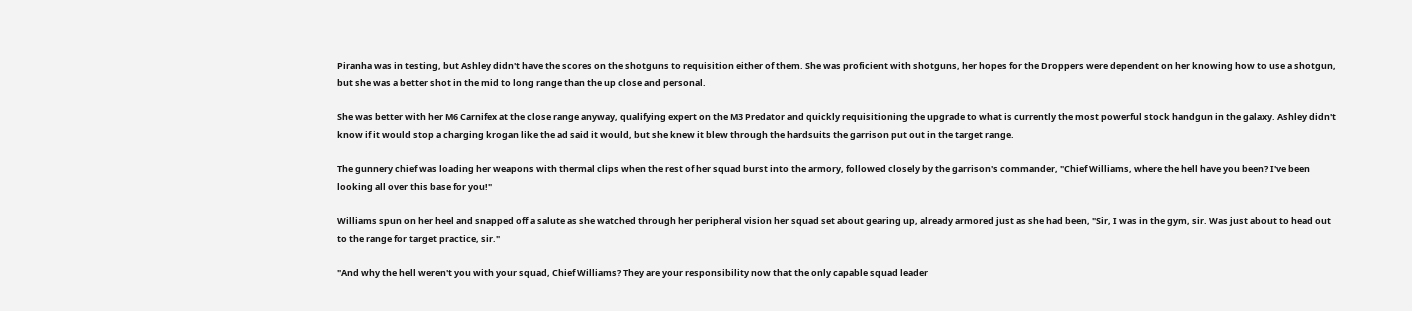Piranha was in testing, but Ashley didn't have the scores on the shotguns to requisition either of them. She was proficient with shotguns, her hopes for the Droppers were dependent on her knowing how to use a shotgun, but she was a better shot in the mid to long range than the up close and personal.

She was better with her M6 Carnifex at the close range anyway, qualifying expert on the M3 Predator and quickly requisitioning the upgrade to what is currently the most powerful stock handgun in the galaxy. Ashley didn't know if it would stop a charging krogan like the ad said it would, but she knew it blew through the hardsuits the garrison put out in the target range.

The gunnery chief was loading her weapons with thermal clips when the rest of her squad burst into the armory, followed closely by the garrison's commander, "Chief Williams, where the hell have you been? I've been looking all over this base for you!"

Williams spun on her heel and snapped off a salute as she watched through her peripheral vision her squad set about gearing up, already armored just as she had been, "Sir, I was in the gym, sir. Was just about to head out to the range for target practice, sir."

"And why the hell weren't you with your squad, Chief Williams? They are your responsibility now that the only capable squad leader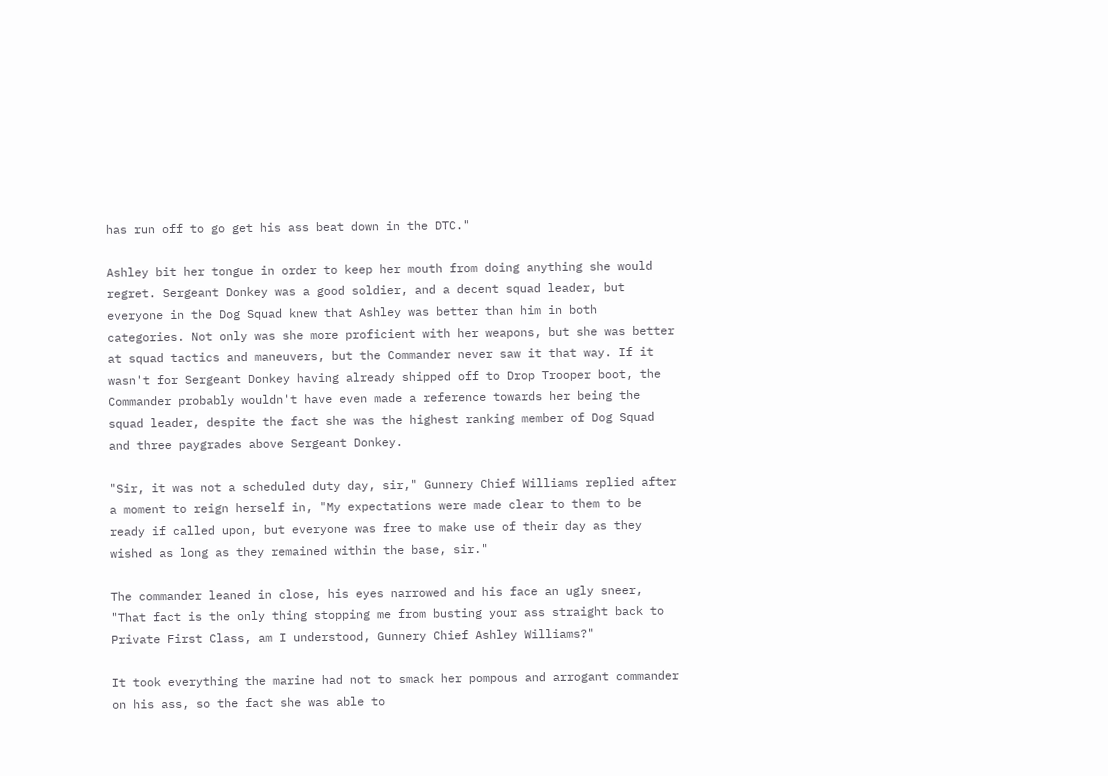has run off to go get his ass beat down in the DTC."

Ashley bit her tongue in order to keep her mouth from doing anything she would regret. Sergeant Donkey was a good soldier, and a decent squad leader, but everyone in the Dog Squad knew that Ashley was better than him in both categories. Not only was she more proficient with her weapons, but she was better at squad tactics and maneuvers, but the Commander never saw it that way. If it wasn't for Sergeant Donkey having already shipped off to Drop Trooper boot, the Commander probably wouldn't have even made a reference towards her being the squad leader, despite the fact she was the highest ranking member of Dog Squad and three paygrades above Sergeant Donkey.

"Sir, it was not a scheduled duty day, sir," Gunnery Chief Williams replied after a moment to reign herself in, "My expectations were made clear to them to be ready if called upon, but everyone was free to make use of their day as they wished as long as they remained within the base, sir."

The commander leaned in close, his eyes narrowed and his face an ugly sneer, "That fact is the only thing stopping me from busting your ass straight back to Private First Class, am I understood, Gunnery Chief Ashley Williams?"

It took everything the marine had not to smack her pompous and arrogant commander on his ass, so the fact she was able to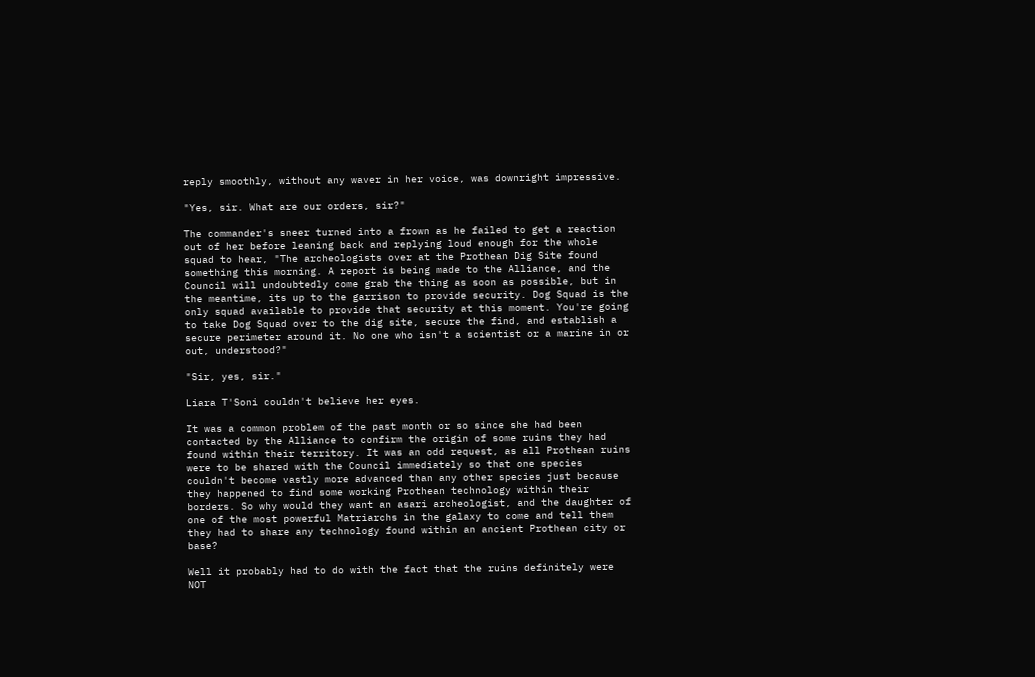reply smoothly, without any waver in her voice, was downright impressive.

"Yes, sir. What are our orders, sir?"

The commander's sneer turned into a frown as he failed to get a reaction out of her before leaning back and replying loud enough for the whole squad to hear, "The archeologists over at the Prothean Dig Site found something this morning. A report is being made to the Alliance, and the Council will undoubtedly come grab the thing as soon as possible, but in the meantime, its up to the garrison to provide security. Dog Squad is the only squad available to provide that security at this moment. You're going to take Dog Squad over to the dig site, secure the find, and establish a secure perimeter around it. No one who isn't a scientist or a marine in or out, understood?"

"Sir, yes, sir."

Liara T'Soni couldn't believe her eyes.

It was a common problem of the past month or so since she had been contacted by the Alliance to confirm the origin of some ruins they had found within their territory. It was an odd request, as all Prothean ruins were to be shared with the Council immediately so that one species couldn't become vastly more advanced than any other species just because they happened to find some working Prothean technology within their borders. So why would they want an asari archeologist, and the daughter of one of the most powerful Matriarchs in the galaxy to come and tell them they had to share any technology found within an ancient Prothean city or base?

Well it probably had to do with the fact that the ruins definitely were NOT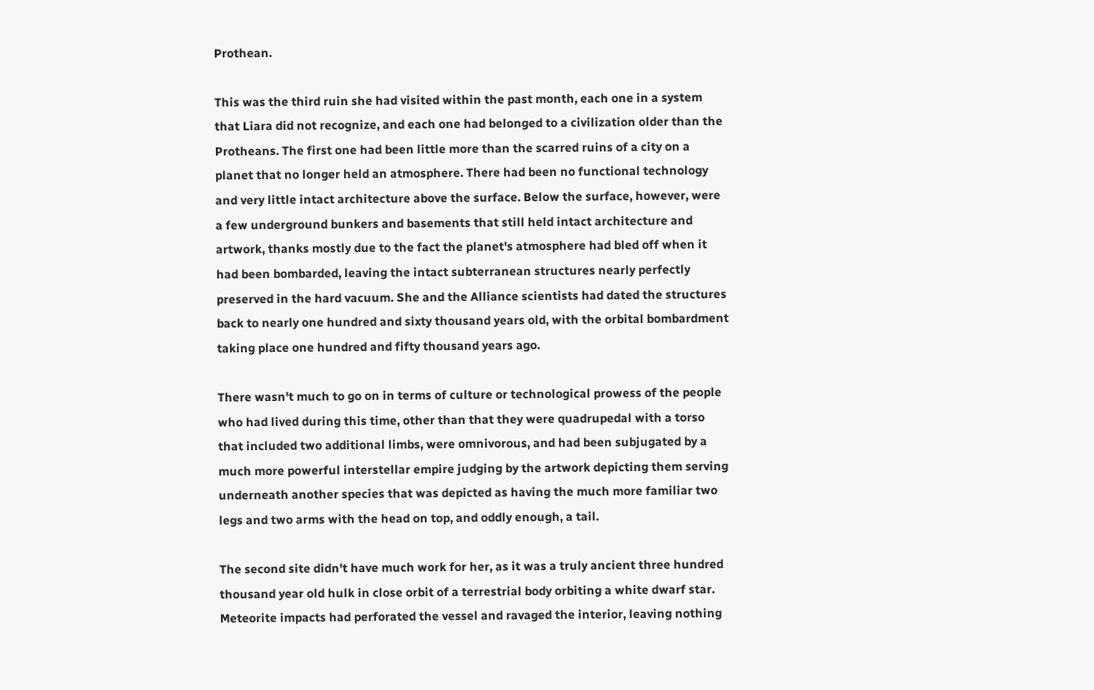Prothean.

This was the third ruin she had visited within the past month, each one in a system that Liara did not recognize, and each one had belonged to a civilization older than the Protheans. The first one had been little more than the scarred ruins of a city on a planet that no longer held an atmosphere. There had been no functional technology and very little intact architecture above the surface. Below the surface, however, were a few underground bunkers and basements that still held intact architecture and artwork, thanks mostly due to the fact the planet's atmosphere had bled off when it had been bombarded, leaving the intact subterranean structures nearly perfectly preserved in the hard vacuum. She and the Alliance scientists had dated the structures back to nearly one hundred and sixty thousand years old, with the orbital bombardment taking place one hundred and fifty thousand years ago.

There wasn't much to go on in terms of culture or technological prowess of the people who had lived during this time, other than that they were quadrupedal with a torso that included two additional limbs, were omnivorous, and had been subjugated by a much more powerful interstellar empire judging by the artwork depicting them serving underneath another species that was depicted as having the much more familiar two legs and two arms with the head on top, and oddly enough, a tail.

The second site didn't have much work for her, as it was a truly ancient three hundred thousand year old hulk in close orbit of a terrestrial body orbiting a white dwarf star. Meteorite impacts had perforated the vessel and ravaged the interior, leaving nothing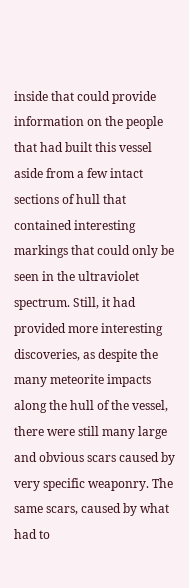inside that could provide information on the people that had built this vessel aside from a few intact sections of hull that contained interesting markings that could only be seen in the ultraviolet spectrum. Still, it had provided more interesting discoveries, as despite the many meteorite impacts along the hull of the vessel, there were still many large and obvious scars caused by very specific weaponry. The same scars, caused by what had to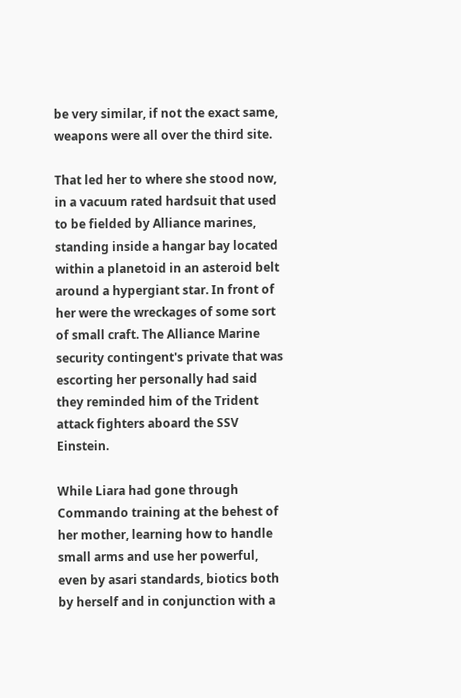be very similar, if not the exact same, weapons were all over the third site.

That led her to where she stood now, in a vacuum rated hardsuit that used to be fielded by Alliance marines, standing inside a hangar bay located within a planetoid in an asteroid belt around a hypergiant star. In front of her were the wreckages of some sort of small craft. The Alliance Marine security contingent's private that was escorting her personally had said they reminded him of the Trident attack fighters aboard the SSV Einstein.

While Liara had gone through Commando training at the behest of her mother, learning how to handle small arms and use her powerful, even by asari standards, biotics both by herself and in conjunction with a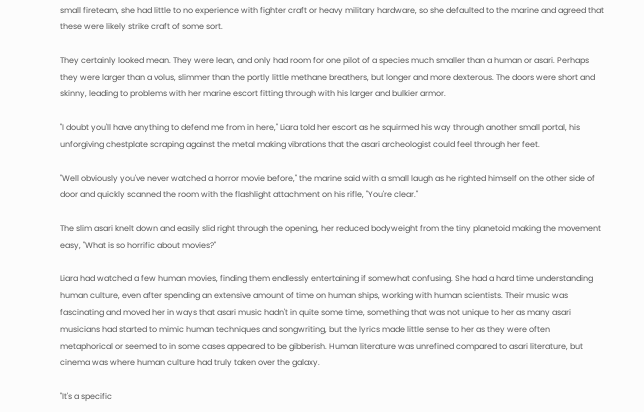small fireteam, she had little to no experience with fighter craft or heavy military hardware, so she defaulted to the marine and agreed that these were likely strike craft of some sort.

They certainly looked mean. They were lean, and only had room for one pilot of a species much smaller than a human or asari. Perhaps they were larger than a volus, slimmer than the portly little methane breathers, but longer and more dexterous. The doors were short and skinny, leading to problems with her marine escort fitting through with his larger and bulkier armor.

"I doubt you'll have anything to defend me from in here," Liara told her escort as he squirmed his way through another small portal, his unforgiving chestplate scraping against the metal making vibrations that the asari archeologist could feel through her feet.

"Well obviously you've never watched a horror movie before," the marine said with a small laugh as he righted himself on the other side of door and quickly scanned the room with the flashlight attachment on his rifle, "You're clear."

The slim asari knelt down and easily slid right through the opening, her reduced bodyweight from the tiny planetoid making the movement easy, "What is so horrific about movies?"

Liara had watched a few human movies, finding them endlessly entertaining if somewhat confusing. She had a hard time understanding human culture, even after spending an extensive amount of time on human ships, working with human scientists. Their music was fascinating and moved her in ways that asari music hadn't in quite some time, something that was not unique to her as many asari musicians had started to mimic human techniques and songwriting, but the lyrics made little sense to her as they were often metaphorical or seemed to in some cases appeared to be gibberish. Human literature was unrefined compared to asari literature, but cinema was where human culture had truly taken over the galaxy.

"It's a specific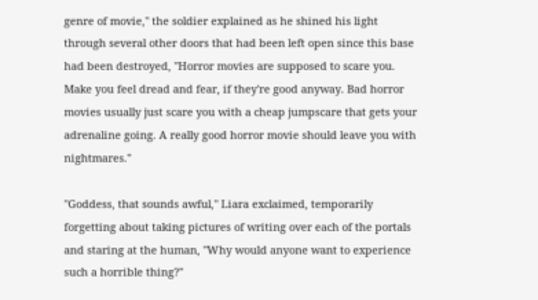genre of movie," the soldier explained as he shined his light through several other doors that had been left open since this base had been destroyed, "Horror movies are supposed to scare you. Make you feel dread and fear, if they're good anyway. Bad horror movies usually just scare you with a cheap jumpscare that gets your adrenaline going. A really good horror movie should leave you with nightmares."

"Goddess, that sounds awful," Liara exclaimed, temporarily forgetting about taking pictures of writing over each of the portals and staring at the human, "Why would anyone want to experience such a horrible thing?"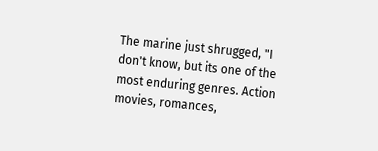The marine just shrugged, "I don't know, but its one of the most enduring genres. Action movies, romances,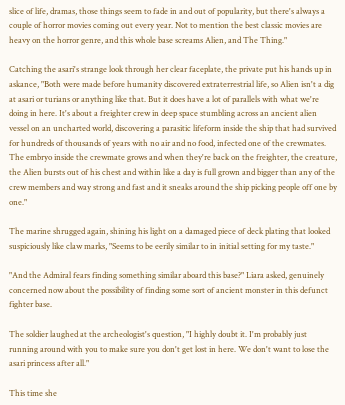slice of life, dramas, those things seem to fade in and out of popularity, but there's always a couple of horror movies coming out every year. Not to mention the best classic movies are heavy on the horror genre, and this whole base screams Alien, and The Thing."

Catching the asari's strange look through her clear faceplate, the private put his hands up in askance, "Both were made before humanity discovered extraterrestrial life, so Alien isn't a dig at asari or turians or anything like that. But it does have a lot of parallels with what we're doing in here. It's about a freighter crew in deep space stumbling across an ancient alien vessel on an uncharted world, discovering a parasitic lifeform inside the ship that had survived for hundreds of thousands of years with no air and no food, infected one of the crewmates. The embryo inside the crewmate grows and when they're back on the freighter, the creature, the Alien bursts out of his chest and within like a day is full grown and bigger than any of the crew members and way strong and fast and it sneaks around the ship picking people off one by one."

The marine shrugged again, shining his light on a damaged piece of deck plating that looked suspiciously like claw marks, "Seems to be eerily similar to in initial setting for my taste."

"And the Admiral fears finding something similar aboard this base?" Liara asked, genuinely concerned now about the possibility of finding some sort of ancient monster in this defunct fighter base.

The soldier laughed at the archeologist's question, "I highly doubt it. I'm probably just running around with you to make sure you don't get lost in here. We don't want to lose the asari princess after all."

This time she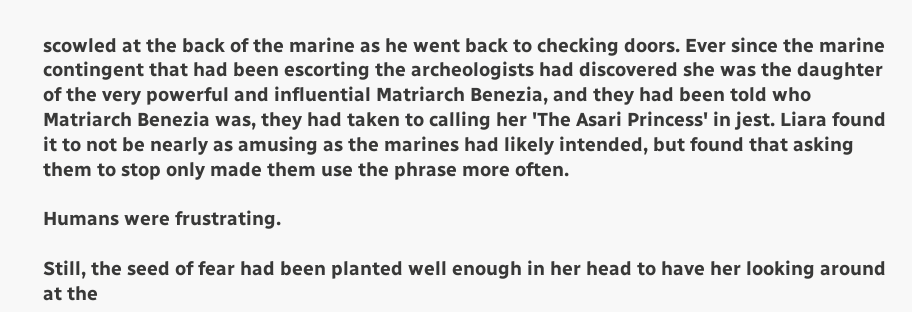scowled at the back of the marine as he went back to checking doors. Ever since the marine contingent that had been escorting the archeologists had discovered she was the daughter of the very powerful and influential Matriarch Benezia, and they had been told who Matriarch Benezia was, they had taken to calling her 'The Asari Princess' in jest. Liara found it to not be nearly as amusing as the marines had likely intended, but found that asking them to stop only made them use the phrase more often.

Humans were frustrating.

Still, the seed of fear had been planted well enough in her head to have her looking around at the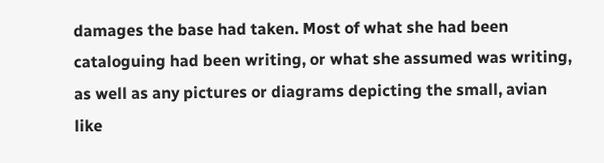damages the base had taken. Most of what she had been cataloguing had been writing, or what she assumed was writing, as well as any pictures or diagrams depicting the small, avian like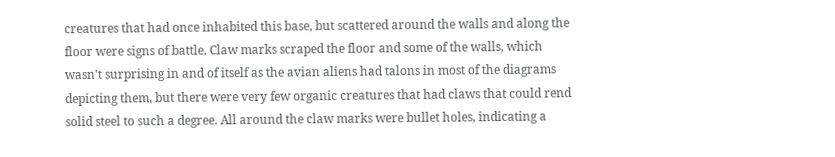creatures that had once inhabited this base, but scattered around the walls and along the floor were signs of battle. Claw marks scraped the floor and some of the walls, which wasn't surprising in and of itself as the avian aliens had talons in most of the diagrams depicting them, but there were very few organic creatures that had claws that could rend solid steel to such a degree. All around the claw marks were bullet holes, indicating a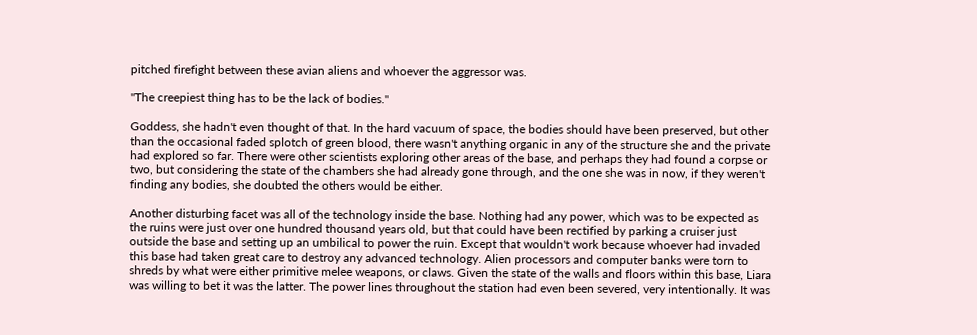pitched firefight between these avian aliens and whoever the aggressor was.

"The creepiest thing has to be the lack of bodies."

Goddess, she hadn't even thought of that. In the hard vacuum of space, the bodies should have been preserved, but other than the occasional faded splotch of green blood, there wasn't anything organic in any of the structure she and the private had explored so far. There were other scientists exploring other areas of the base, and perhaps they had found a corpse or two, but considering the state of the chambers she had already gone through, and the one she was in now, if they weren't finding any bodies, she doubted the others would be either.

Another disturbing facet was all of the technology inside the base. Nothing had any power, which was to be expected as the ruins were just over one hundred thousand years old, but that could have been rectified by parking a cruiser just outside the base and setting up an umbilical to power the ruin. Except that wouldn't work because whoever had invaded this base had taken great care to destroy any advanced technology. Alien processors and computer banks were torn to shreds by what were either primitive melee weapons, or claws. Given the state of the walls and floors within this base, Liara was willing to bet it was the latter. The power lines throughout the station had even been severed, very intentionally. It was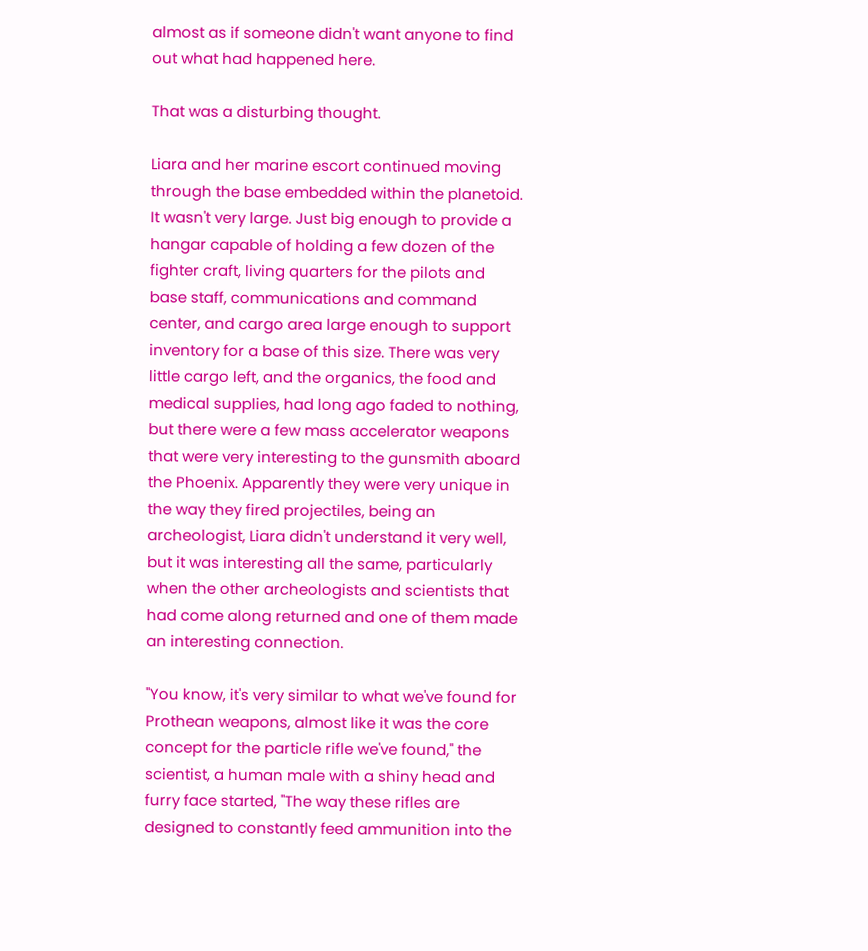almost as if someone didn't want anyone to find out what had happened here.

That was a disturbing thought.

Liara and her marine escort continued moving through the base embedded within the planetoid. It wasn't very large. Just big enough to provide a hangar capable of holding a few dozen of the fighter craft, living quarters for the pilots and base staff, communications and command center, and cargo area large enough to support inventory for a base of this size. There was very little cargo left, and the organics, the food and medical supplies, had long ago faded to nothing, but there were a few mass accelerator weapons that were very interesting to the gunsmith aboard the Phoenix. Apparently they were very unique in the way they fired projectiles, being an archeologist, Liara didn't understand it very well, but it was interesting all the same, particularly when the other archeologists and scientists that had come along returned and one of them made an interesting connection.

"You know, it's very similar to what we've found for Prothean weapons, almost like it was the core concept for the particle rifle we've found," the scientist, a human male with a shiny head and furry face started, "The way these rifles are designed to constantly feed ammunition into the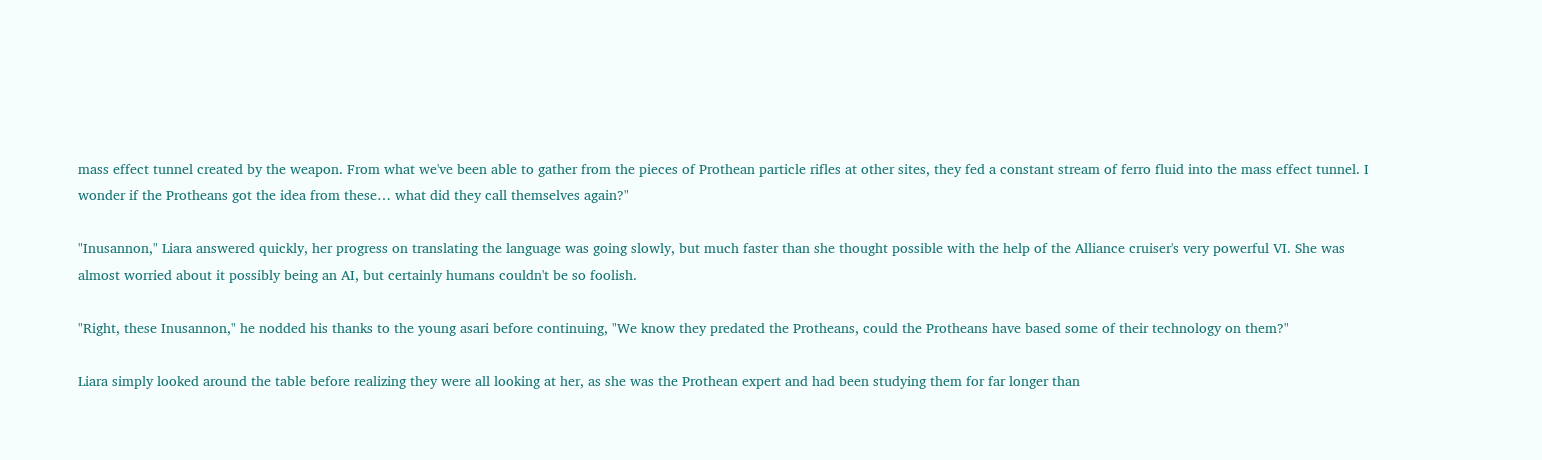mass effect tunnel created by the weapon. From what we've been able to gather from the pieces of Prothean particle rifles at other sites, they fed a constant stream of ferro fluid into the mass effect tunnel. I wonder if the Protheans got the idea from these… what did they call themselves again?"

"Inusannon," Liara answered quickly, her progress on translating the language was going slowly, but much faster than she thought possible with the help of the Alliance cruiser's very powerful VI. She was almost worried about it possibly being an AI, but certainly humans couldn't be so foolish.

"Right, these Inusannon," he nodded his thanks to the young asari before continuing, "We know they predated the Protheans, could the Protheans have based some of their technology on them?"

Liara simply looked around the table before realizing they were all looking at her, as she was the Prothean expert and had been studying them for far longer than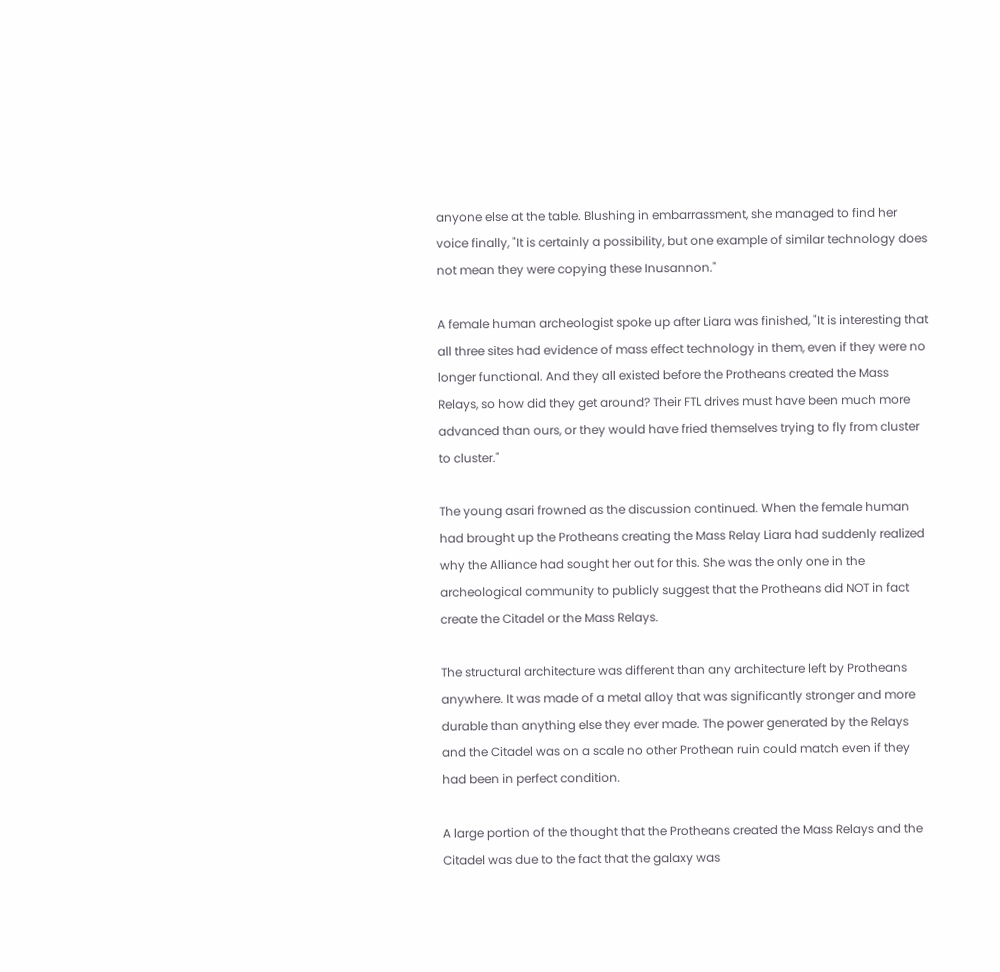anyone else at the table. Blushing in embarrassment, she managed to find her voice finally, "It is certainly a possibility, but one example of similar technology does not mean they were copying these Inusannon."

A female human archeologist spoke up after Liara was finished, "It is interesting that all three sites had evidence of mass effect technology in them, even if they were no longer functional. And they all existed before the Protheans created the Mass Relays, so how did they get around? Their FTL drives must have been much more advanced than ours, or they would have fried themselves trying to fly from cluster to cluster."

The young asari frowned as the discussion continued. When the female human had brought up the Protheans creating the Mass Relay Liara had suddenly realized why the Alliance had sought her out for this. She was the only one in the archeological community to publicly suggest that the Protheans did NOT in fact create the Citadel or the Mass Relays.

The structural architecture was different than any architecture left by Protheans anywhere. It was made of a metal alloy that was significantly stronger and more durable than anything else they ever made. The power generated by the Relays and the Citadel was on a scale no other Prothean ruin could match even if they had been in perfect condition.

A large portion of the thought that the Protheans created the Mass Relays and the Citadel was due to the fact that the galaxy was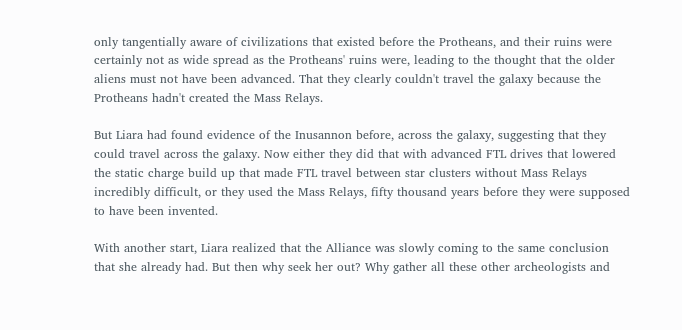only tangentially aware of civilizations that existed before the Protheans, and their ruins were certainly not as wide spread as the Protheans' ruins were, leading to the thought that the older aliens must not have been advanced. That they clearly couldn't travel the galaxy because the Protheans hadn't created the Mass Relays.

But Liara had found evidence of the Inusannon before, across the galaxy, suggesting that they could travel across the galaxy. Now either they did that with advanced FTL drives that lowered the static charge build up that made FTL travel between star clusters without Mass Relays incredibly difficult, or they used the Mass Relays, fifty thousand years before they were supposed to have been invented.

With another start, Liara realized that the Alliance was slowly coming to the same conclusion that she already had. But then why seek her out? Why gather all these other archeologists and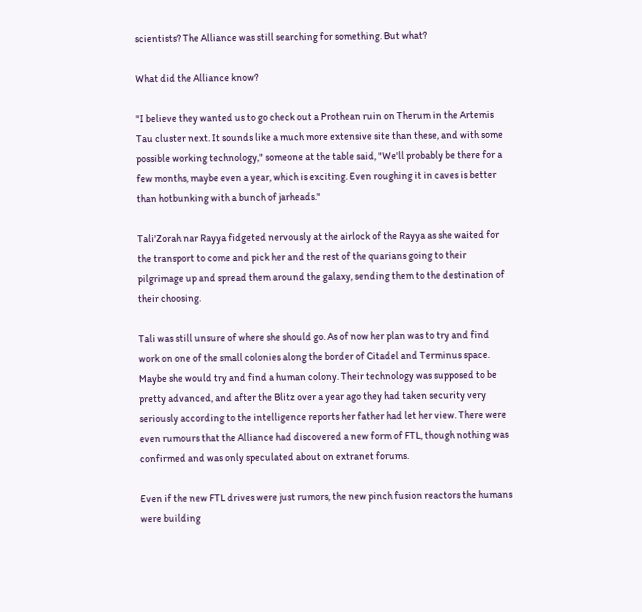scientists? The Alliance was still searching for something. But what?

What did the Alliance know?

"I believe they wanted us to go check out a Prothean ruin on Therum in the Artemis Tau cluster next. It sounds like a much more extensive site than these, and with some possible working technology," someone at the table said, "We'll probably be there for a few months, maybe even a year, which is exciting. Even roughing it in caves is better than hotbunking with a bunch of jarheads."

Tali'Zorah nar Rayya fidgeted nervously at the airlock of the Rayya as she waited for the transport to come and pick her and the rest of the quarians going to their pilgrimage up and spread them around the galaxy, sending them to the destination of their choosing.

Tali was still unsure of where she should go. As of now her plan was to try and find work on one of the small colonies along the border of Citadel and Terminus space. Maybe she would try and find a human colony. Their technology was supposed to be pretty advanced, and after the Blitz over a year ago they had taken security very seriously according to the intelligence reports her father had let her view. There were even rumours that the Alliance had discovered a new form of FTL, though nothing was confirmed and was only speculated about on extranet forums.

Even if the new FTL drives were just rumors, the new pinch fusion reactors the humans were building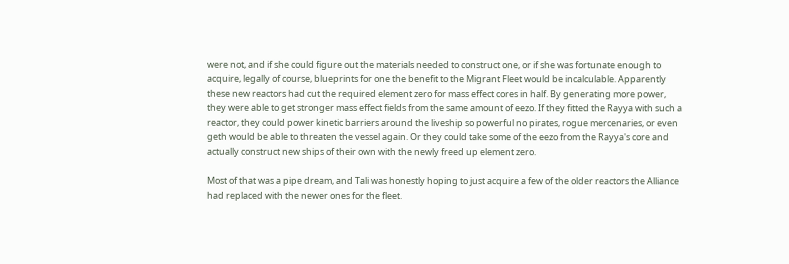were not, and if she could figure out the materials needed to construct one, or if she was fortunate enough to acquire, legally of course, blueprints for one the benefit to the Migrant Fleet would be incalculable. Apparently these new reactors had cut the required element zero for mass effect cores in half. By generating more power, they were able to get stronger mass effect fields from the same amount of eezo. If they fitted the Rayya with such a reactor, they could power kinetic barriers around the liveship so powerful no pirates, rogue mercenaries, or even geth would be able to threaten the vessel again. Or they could take some of the eezo from the Rayya's core and actually construct new ships of their own with the newly freed up element zero.

Most of that was a pipe dream, and Tali was honestly hoping to just acquire a few of the older reactors the Alliance had replaced with the newer ones for the fleet.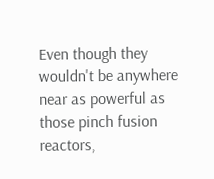Even though they wouldn't be anywhere near as powerful as those pinch fusion reactors,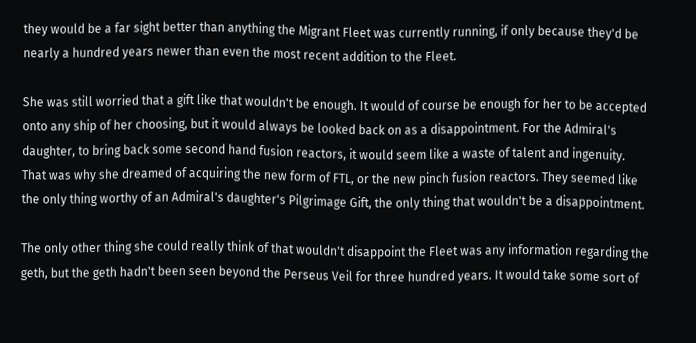they would be a far sight better than anything the Migrant Fleet was currently running, if only because they'd be nearly a hundred years newer than even the most recent addition to the Fleet.

She was still worried that a gift like that wouldn't be enough. It would of course be enough for her to be accepted onto any ship of her choosing, but it would always be looked back on as a disappointment. For the Admiral's daughter, to bring back some second hand fusion reactors, it would seem like a waste of talent and ingenuity. That was why she dreamed of acquiring the new form of FTL, or the new pinch fusion reactors. They seemed like the only thing worthy of an Admiral's daughter's Pilgrimage Gift, the only thing that wouldn't be a disappointment.

The only other thing she could really think of that wouldn't disappoint the Fleet was any information regarding the geth, but the geth hadn't been seen beyond the Perseus Veil for three hundred years. It would take some sort of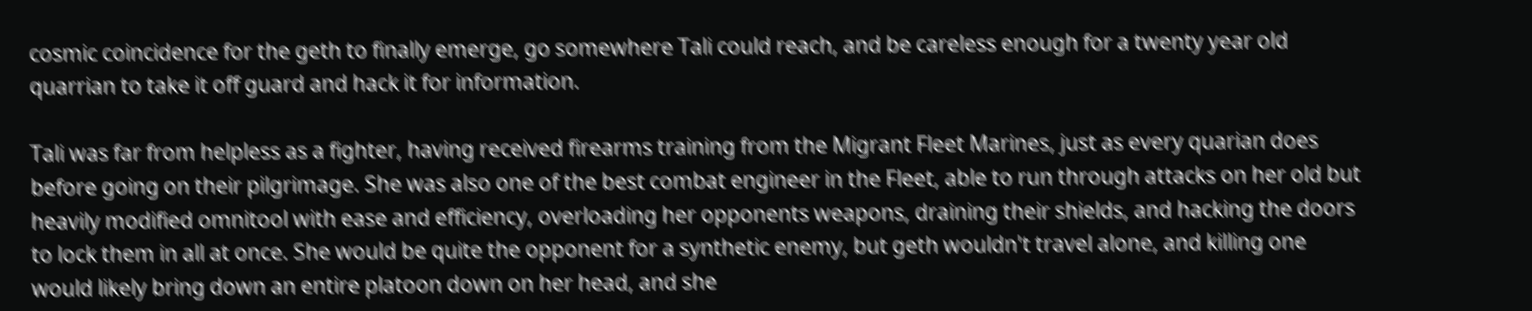cosmic coincidence for the geth to finally emerge, go somewhere Tali could reach, and be careless enough for a twenty year old quarrian to take it off guard and hack it for information.

Tali was far from helpless as a fighter, having received firearms training from the Migrant Fleet Marines, just as every quarian does before going on their pilgrimage. She was also one of the best combat engineer in the Fleet, able to run through attacks on her old but heavily modified omnitool with ease and efficiency, overloading her opponents weapons, draining their shields, and hacking the doors to lock them in all at once. She would be quite the opponent for a synthetic enemy, but geth wouldn't travel alone, and killing one would likely bring down an entire platoon down on her head, and she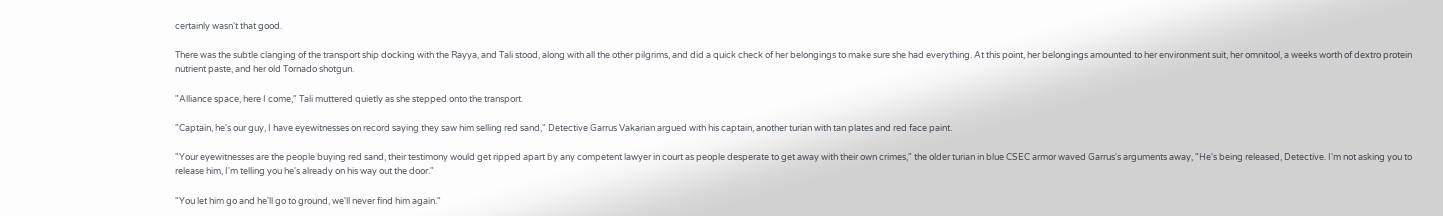certainly wasn't that good.

There was the subtle clanging of the transport ship docking with the Rayya, and Tali stood, along with all the other pilgrims, and did a quick check of her belongings to make sure she had everything. At this point, her belongings amounted to her environment suit, her omnitool, a weeks worth of dextro protein nutrient paste, and her old Tornado shotgun.

"Alliance space, here I come," Tali muttered quietly as she stepped onto the transport.

"Captain, he's our guy, I have eyewitnesses on record saying they saw him selling red sand," Detective Garrus Vakarian argued with his captain, another turian with tan plates and red face paint.

"Your eyewitnesses are the people buying red sand, their testimony would get ripped apart by any competent lawyer in court as people desperate to get away with their own crimes," the older turian in blue CSEC armor waved Garrus's arguments away, "He's being released, Detective. I'm not asking you to release him, I'm telling you he's already on his way out the door."

"You let him go and he'll go to ground, we'll never find him again."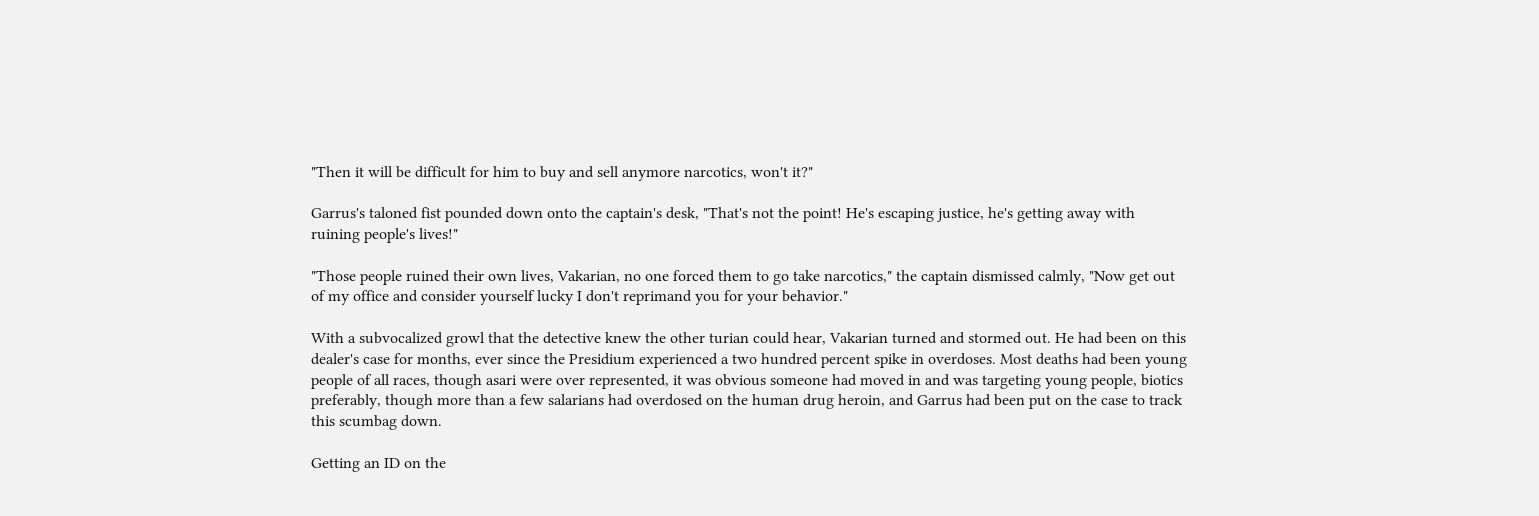"Then it will be difficult for him to buy and sell anymore narcotics, won't it?"

Garrus's taloned fist pounded down onto the captain's desk, "That's not the point! He's escaping justice, he's getting away with ruining people's lives!"

"Those people ruined their own lives, Vakarian, no one forced them to go take narcotics," the captain dismissed calmly, "Now get out of my office and consider yourself lucky I don't reprimand you for your behavior."

With a subvocalized growl that the detective knew the other turian could hear, Vakarian turned and stormed out. He had been on this dealer's case for months, ever since the Presidium experienced a two hundred percent spike in overdoses. Most deaths had been young people of all races, though asari were over represented, it was obvious someone had moved in and was targeting young people, biotics preferably, though more than a few salarians had overdosed on the human drug heroin, and Garrus had been put on the case to track this scumbag down.

Getting an ID on the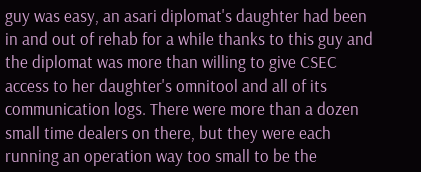guy was easy, an asari diplomat's daughter had been in and out of rehab for a while thanks to this guy and the diplomat was more than willing to give CSEC access to her daughter's omnitool and all of its communication logs. There were more than a dozen small time dealers on there, but they were each running an operation way too small to be the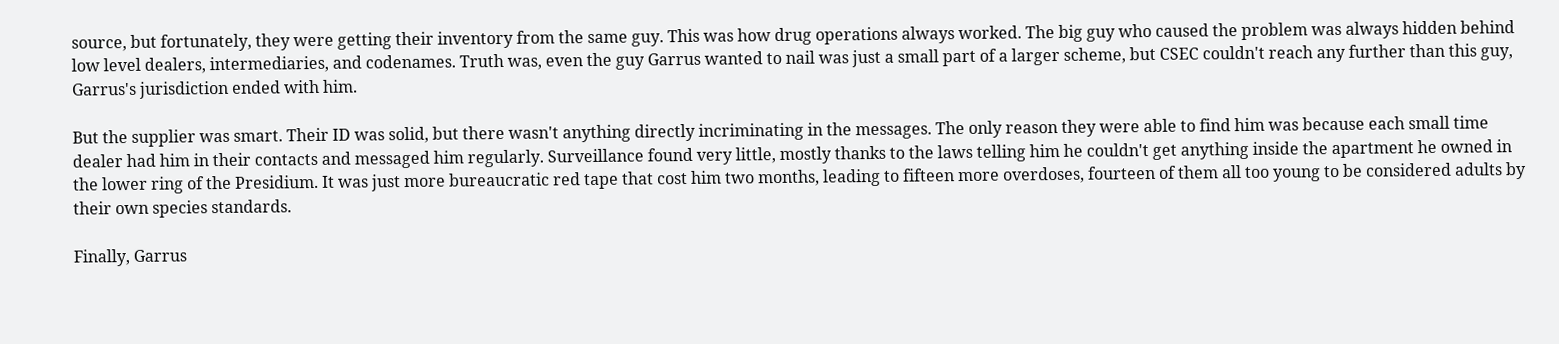source, but fortunately, they were getting their inventory from the same guy. This was how drug operations always worked. The big guy who caused the problem was always hidden behind low level dealers, intermediaries, and codenames. Truth was, even the guy Garrus wanted to nail was just a small part of a larger scheme, but CSEC couldn't reach any further than this guy, Garrus's jurisdiction ended with him.

But the supplier was smart. Their ID was solid, but there wasn't anything directly incriminating in the messages. The only reason they were able to find him was because each small time dealer had him in their contacts and messaged him regularly. Surveillance found very little, mostly thanks to the laws telling him he couldn't get anything inside the apartment he owned in the lower ring of the Presidium. It was just more bureaucratic red tape that cost him two months, leading to fifteen more overdoses, fourteen of them all too young to be considered adults by their own species standards.

Finally, Garrus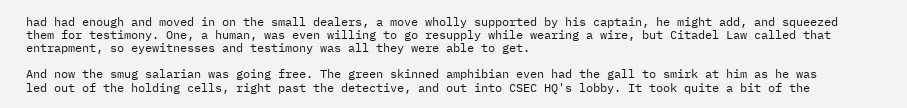had had enough and moved in on the small dealers, a move wholly supported by his captain, he might add, and squeezed them for testimony. One, a human, was even willing to go resupply while wearing a wire, but Citadel Law called that entrapment, so eyewitnesses and testimony was all they were able to get.

And now the smug salarian was going free. The green skinned amphibian even had the gall to smirk at him as he was led out of the holding cells, right past the detective, and out into CSEC HQ's lobby. It took quite a bit of the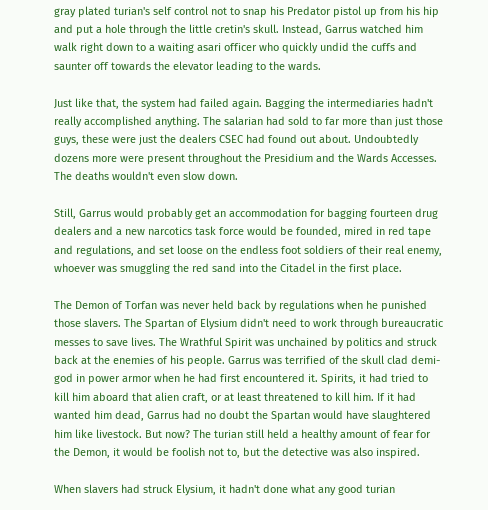gray plated turian's self control not to snap his Predator pistol up from his hip and put a hole through the little cretin's skull. Instead, Garrus watched him walk right down to a waiting asari officer who quickly undid the cuffs and saunter off towards the elevator leading to the wards.

Just like that, the system had failed again. Bagging the intermediaries hadn't really accomplished anything. The salarian had sold to far more than just those guys, these were just the dealers CSEC had found out about. Undoubtedly dozens more were present throughout the Presidium and the Wards Accesses. The deaths wouldn't even slow down.

Still, Garrus would probably get an accommodation for bagging fourteen drug dealers and a new narcotics task force would be founded, mired in red tape and regulations, and set loose on the endless foot soldiers of their real enemy, whoever was smuggling the red sand into the Citadel in the first place.

The Demon of Torfan was never held back by regulations when he punished those slavers. The Spartan of Elysium didn't need to work through bureaucratic messes to save lives. The Wrathful Spirit was unchained by politics and struck back at the enemies of his people. Garrus was terrified of the skull clad demi-god in power armor when he had first encountered it. Spirits, it had tried to kill him aboard that alien craft, or at least threatened to kill him. If it had wanted him dead, Garrus had no doubt the Spartan would have slaughtered him like livestock. But now? The turian still held a healthy amount of fear for the Demon, it would be foolish not to, but the detective was also inspired.

When slavers had struck Elysium, it hadn't done what any good turian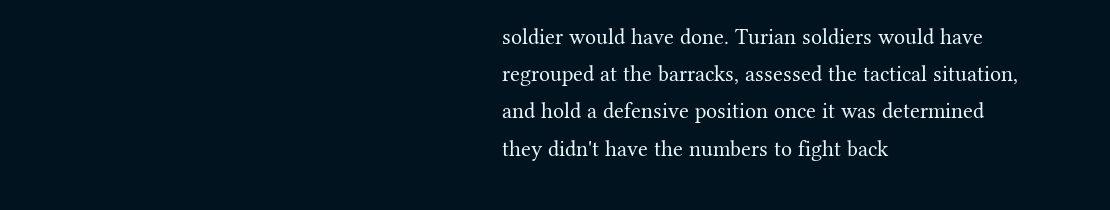soldier would have done. Turian soldiers would have regrouped at the barracks, assessed the tactical situation, and hold a defensive position once it was determined they didn't have the numbers to fight back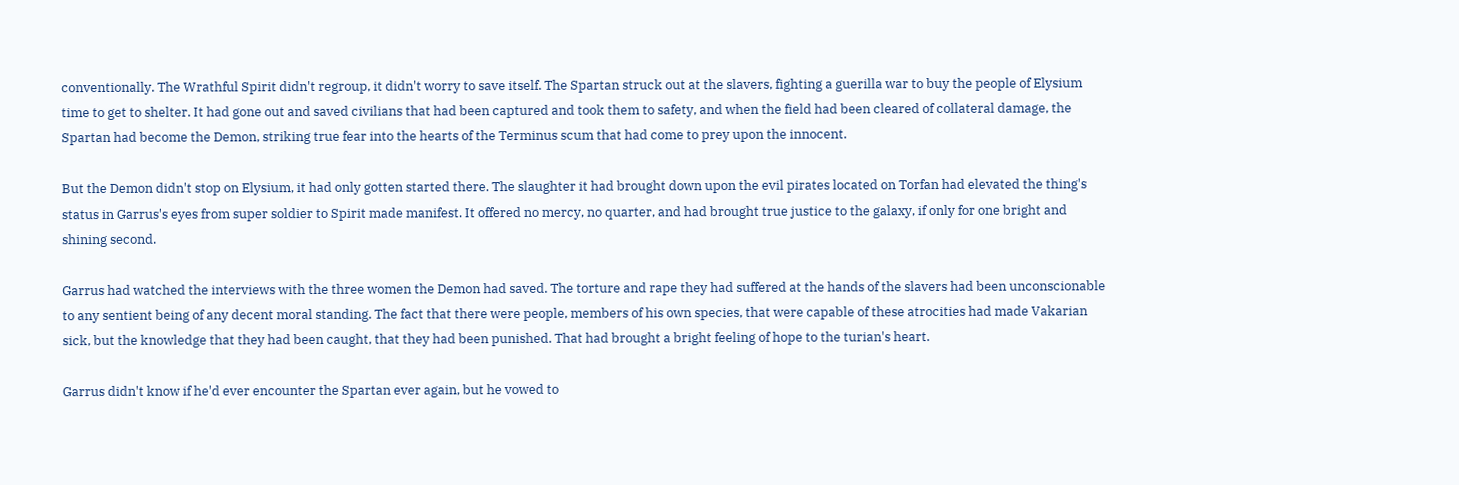conventionally. The Wrathful Spirit didn't regroup, it didn't worry to save itself. The Spartan struck out at the slavers, fighting a guerilla war to buy the people of Elysium time to get to shelter. It had gone out and saved civilians that had been captured and took them to safety, and when the field had been cleared of collateral damage, the Spartan had become the Demon, striking true fear into the hearts of the Terminus scum that had come to prey upon the innocent.

But the Demon didn't stop on Elysium, it had only gotten started there. The slaughter it had brought down upon the evil pirates located on Torfan had elevated the thing's status in Garrus's eyes from super soldier to Spirit made manifest. It offered no mercy, no quarter, and had brought true justice to the galaxy, if only for one bright and shining second.

Garrus had watched the interviews with the three women the Demon had saved. The torture and rape they had suffered at the hands of the slavers had been unconscionable to any sentient being of any decent moral standing. The fact that there were people, members of his own species, that were capable of these atrocities had made Vakarian sick, but the knowledge that they had been caught, that they had been punished. That had brought a bright feeling of hope to the turian's heart.

Garrus didn't know if he'd ever encounter the Spartan ever again, but he vowed to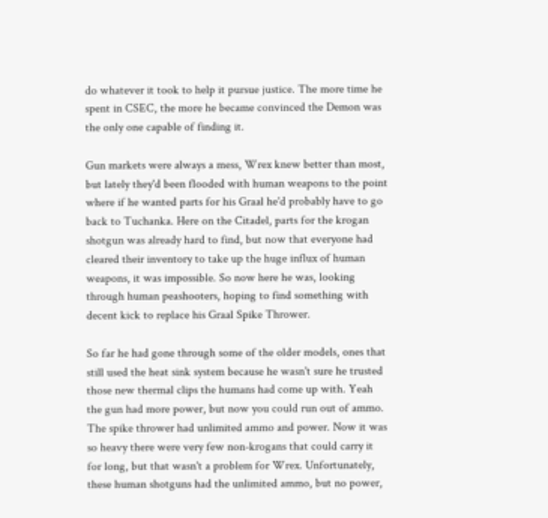do whatever it took to help it pursue justice. The more time he spent in CSEC, the more he became convinced the Demon was the only one capable of finding it.

Gun markets were always a mess, Wrex knew better than most, but lately they'd been flooded with human weapons to the point where if he wanted parts for his Graal he'd probably have to go back to Tuchanka. Here on the Citadel, parts for the krogan shotgun was already hard to find, but now that everyone had cleared their inventory to take up the huge influx of human weapons, it was impossible. So now here he was, looking through human peashooters, hoping to find something with decent kick to replace his Graal Spike Thrower.

So far he had gone through some of the older models, ones that still used the heat sink system because he wasn't sure he trusted those new thermal clips the humans had come up with. Yeah the gun had more power, but now you could run out of ammo. The spike thrower had unlimited ammo and power. Now it was so heavy there were very few non-krogans that could carry it for long, but that wasn't a problem for Wrex. Unfortunately, these human shotguns had the unlimited ammo, but no power,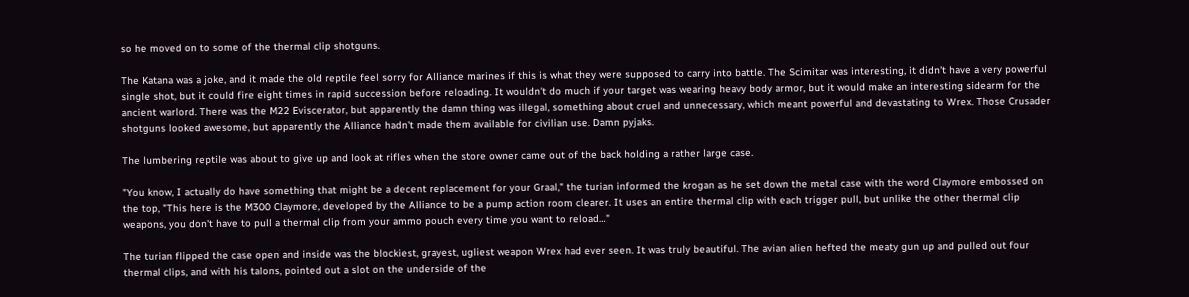so he moved on to some of the thermal clip shotguns.

The Katana was a joke, and it made the old reptile feel sorry for Alliance marines if this is what they were supposed to carry into battle. The Scimitar was interesting, it didn't have a very powerful single shot, but it could fire eight times in rapid succession before reloading. It wouldn't do much if your target was wearing heavy body armor, but it would make an interesting sidearm for the ancient warlord. There was the M22 Eviscerator, but apparently the damn thing was illegal, something about cruel and unnecessary, which meant powerful and devastating to Wrex. Those Crusader shotguns looked awesome, but apparently the Alliance hadn't made them available for civilian use. Damn pyjaks.

The lumbering reptile was about to give up and look at rifles when the store owner came out of the back holding a rather large case.

"You know, I actually do have something that might be a decent replacement for your Graal," the turian informed the krogan as he set down the metal case with the word Claymore embossed on the top, "This here is the M300 Claymore, developed by the Alliance to be a pump action room clearer. It uses an entire thermal clip with each trigger pull, but unlike the other thermal clip weapons, you don't have to pull a thermal clip from your ammo pouch every time you want to reload…"

The turian flipped the case open and inside was the blockiest, grayest, ugliest weapon Wrex had ever seen. It was truly beautiful. The avian alien hefted the meaty gun up and pulled out four thermal clips, and with his talons, pointed out a slot on the underside of the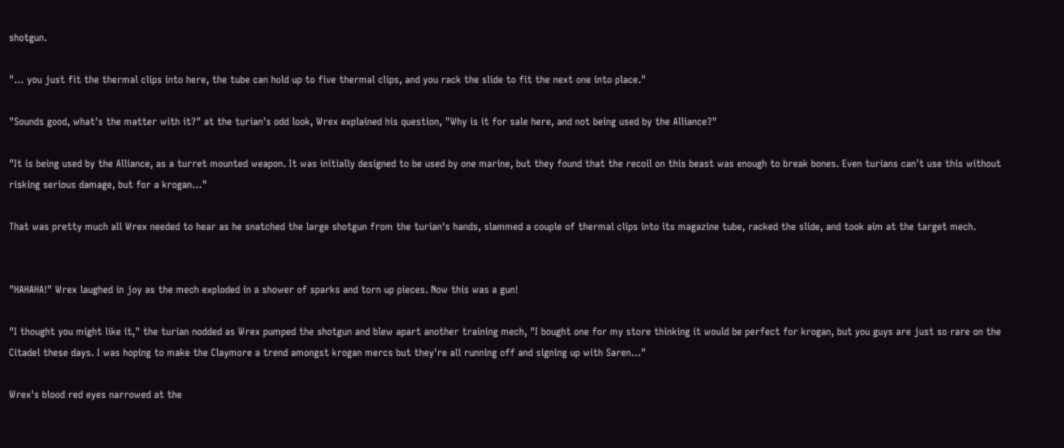shotgun.

"… you just fit the thermal clips into here, the tube can hold up to five thermal clips, and you rack the slide to fit the next one into place."

"Sounds good, what's the matter with it?" at the turian's odd look, Wrex explained his question, "Why is it for sale here, and not being used by the Alliance?"

"It is being used by the Alliance, as a turret mounted weapon. It was initially designed to be used by one marine, but they found that the recoil on this beast was enough to break bones. Even turians can't use this without risking serious damage, but for a krogan…"

That was pretty much all Wrex needed to hear as he snatched the large shotgun from the turian's hands, slammed a couple of thermal clips into its magazine tube, racked the slide, and took aim at the target mech.


"HAHAHA!" Wrex laughed in joy as the mech exploded in a shower of sparks and torn up pieces. Now this was a gun!

"I thought you might like it," the turian nodded as Wrex pumped the shotgun and blew apart another training mech, "I bought one for my store thinking it would be perfect for krogan, but you guys are just so rare on the Citadel these days. I was hoping to make the Claymore a trend amongst krogan mercs but they're all running off and signing up with Saren…"

Wrex's blood red eyes narrowed at the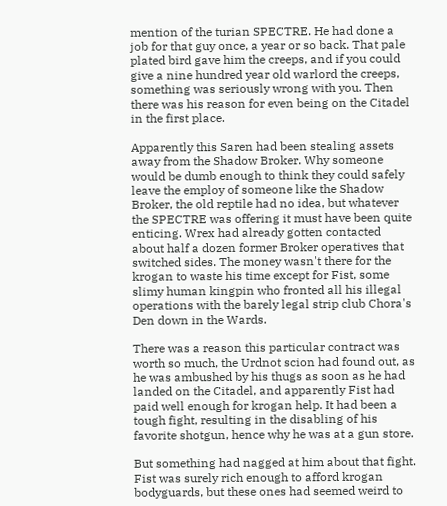mention of the turian SPECTRE. He had done a job for that guy once, a year or so back. That pale plated bird gave him the creeps, and if you could give a nine hundred year old warlord the creeps, something was seriously wrong with you. Then there was his reason for even being on the Citadel in the first place.

Apparently this Saren had been stealing assets away from the Shadow Broker. Why someone would be dumb enough to think they could safely leave the employ of someone like the Shadow Broker, the old reptile had no idea, but whatever the SPECTRE was offering it must have been quite enticing. Wrex had already gotten contacted about half a dozen former Broker operatives that switched sides. The money wasn't there for the krogan to waste his time except for Fist, some slimy human kingpin who fronted all his illegal operations with the barely legal strip club Chora's Den down in the Wards.

There was a reason this particular contract was worth so much, the Urdnot scion had found out, as he was ambushed by his thugs as soon as he had landed on the Citadel, and apparently Fist had paid well enough for krogan help. It had been a tough fight, resulting in the disabling of his favorite shotgun, hence why he was at a gun store.

But something had nagged at him about that fight. Fist was surely rich enough to afford krogan bodyguards, but these ones had seemed weird to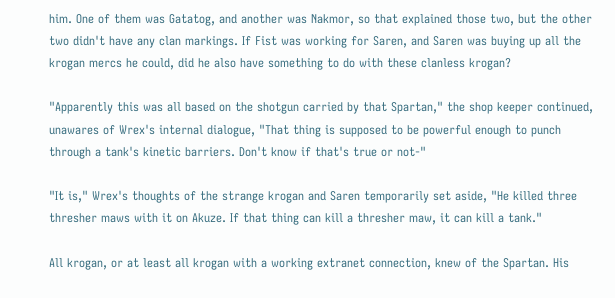him. One of them was Gatatog, and another was Nakmor, so that explained those two, but the other two didn't have any clan markings. If Fist was working for Saren, and Saren was buying up all the krogan mercs he could, did he also have something to do with these clanless krogan?

"Apparently this was all based on the shotgun carried by that Spartan," the shop keeper continued, unawares of Wrex's internal dialogue, "That thing is supposed to be powerful enough to punch through a tank's kinetic barriers. Don't know if that's true or not-"

"It is," Wrex's thoughts of the strange krogan and Saren temporarily set aside, "He killed three thresher maws with it on Akuze. If that thing can kill a thresher maw, it can kill a tank."

All krogan, or at least all krogan with a working extranet connection, knew of the Spartan. His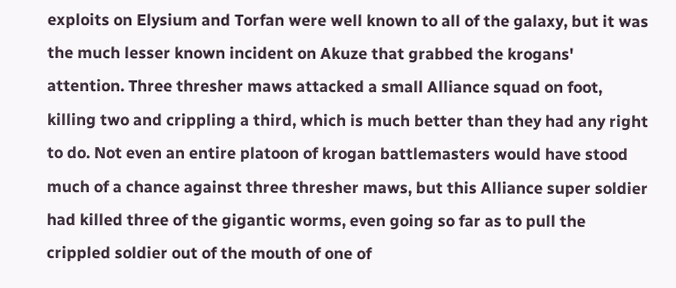exploits on Elysium and Torfan were well known to all of the galaxy, but it was the much lesser known incident on Akuze that grabbed the krogans' attention. Three thresher maws attacked a small Alliance squad on foot, killing two and crippling a third, which is much better than they had any right to do. Not even an entire platoon of krogan battlemasters would have stood much of a chance against three thresher maws, but this Alliance super soldier had killed three of the gigantic worms, even going so far as to pull the crippled soldier out of the mouth of one of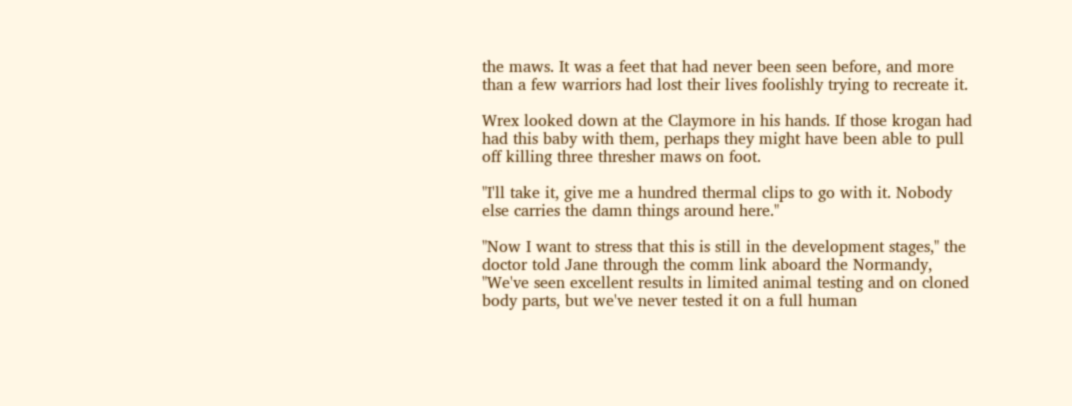the maws. It was a feet that had never been seen before, and more than a few warriors had lost their lives foolishly trying to recreate it.

Wrex looked down at the Claymore in his hands. If those krogan had had this baby with them, perhaps they might have been able to pull off killing three thresher maws on foot.

"I'll take it, give me a hundred thermal clips to go with it. Nobody else carries the damn things around here."

"Now I want to stress that this is still in the development stages," the doctor told Jane through the comm link aboard the Normandy, "We've seen excellent results in limited animal testing and on cloned body parts, but we've never tested it on a full human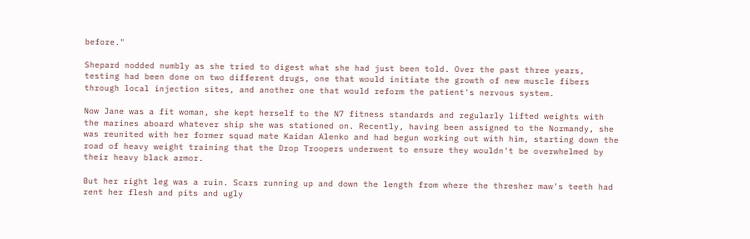before."

Shepard nodded numbly as she tried to digest what she had just been told. Over the past three years, testing had been done on two different drugs, one that would initiate the growth of new muscle fibers through local injection sites, and another one that would reform the patient's nervous system.

Now Jane was a fit woman, she kept herself to the N7 fitness standards and regularly lifted weights with the marines aboard whatever ship she was stationed on. Recently, having been assigned to the Normandy, she was reunited with her former squad mate Kaidan Alenko and had begun working out with him, starting down the road of heavy weight training that the Drop Troopers underwent to ensure they wouldn't be overwhelmed by their heavy black armor.

But her right leg was a ruin. Scars running up and down the length from where the thresher maw's teeth had rent her flesh and pits and ugly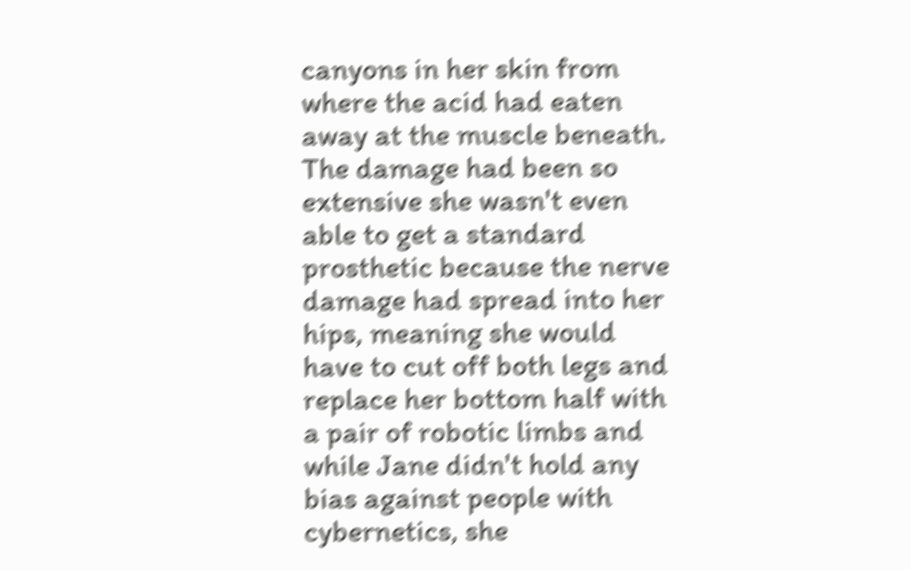canyons in her skin from where the acid had eaten away at the muscle beneath. The damage had been so extensive she wasn't even able to get a standard prosthetic because the nerve damage had spread into her hips, meaning she would have to cut off both legs and replace her bottom half with a pair of robotic limbs and while Jane didn't hold any bias against people with cybernetics, she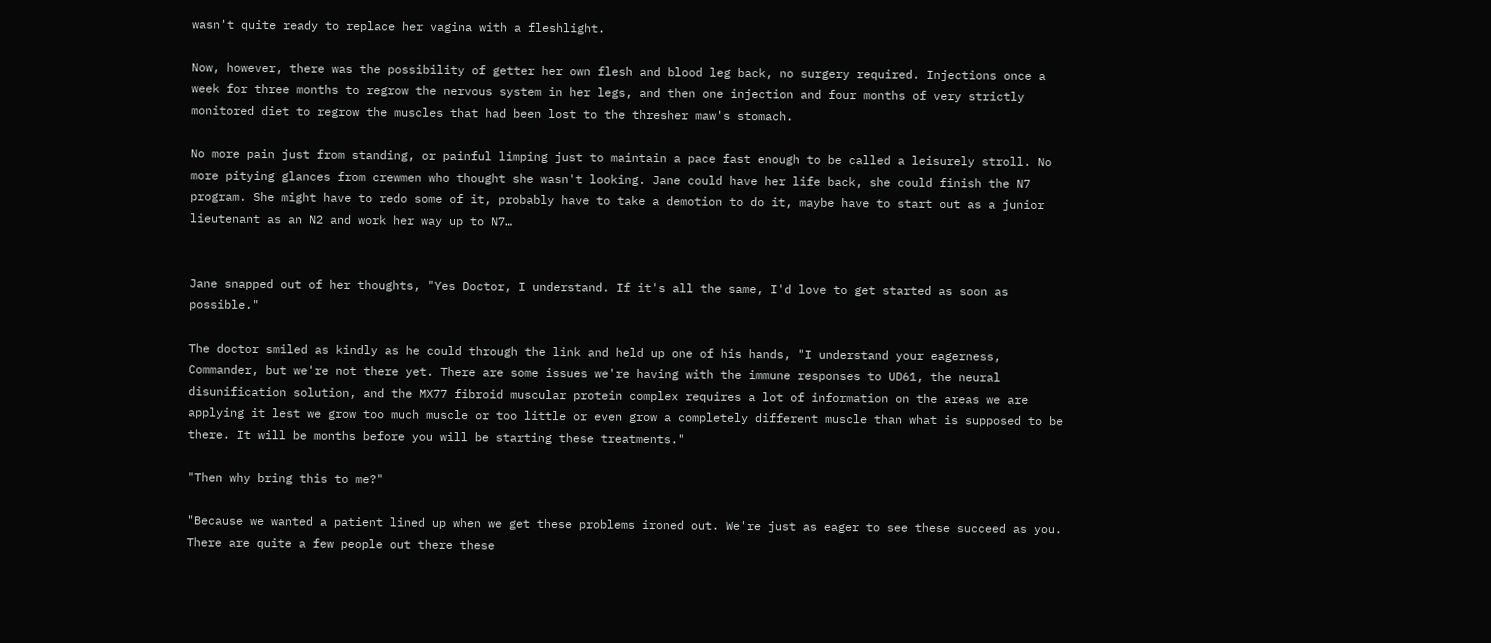wasn't quite ready to replace her vagina with a fleshlight.

Now, however, there was the possibility of getter her own flesh and blood leg back, no surgery required. Injections once a week for three months to regrow the nervous system in her legs, and then one injection and four months of very strictly monitored diet to regrow the muscles that had been lost to the thresher maw's stomach.

No more pain just from standing, or painful limping just to maintain a pace fast enough to be called a leisurely stroll. No more pitying glances from crewmen who thought she wasn't looking. Jane could have her life back, she could finish the N7 program. She might have to redo some of it, probably have to take a demotion to do it, maybe have to start out as a junior lieutenant as an N2 and work her way up to N7…


Jane snapped out of her thoughts, "Yes Doctor, I understand. If it's all the same, I'd love to get started as soon as possible."

The doctor smiled as kindly as he could through the link and held up one of his hands, "I understand your eagerness, Commander, but we're not there yet. There are some issues we're having with the immune responses to UD61, the neural disunification solution, and the MX77 fibroid muscular protein complex requires a lot of information on the areas we are applying it lest we grow too much muscle or too little or even grow a completely different muscle than what is supposed to be there. It will be months before you will be starting these treatments."

"Then why bring this to me?"

"Because we wanted a patient lined up when we get these problems ironed out. We're just as eager to see these succeed as you. There are quite a few people out there these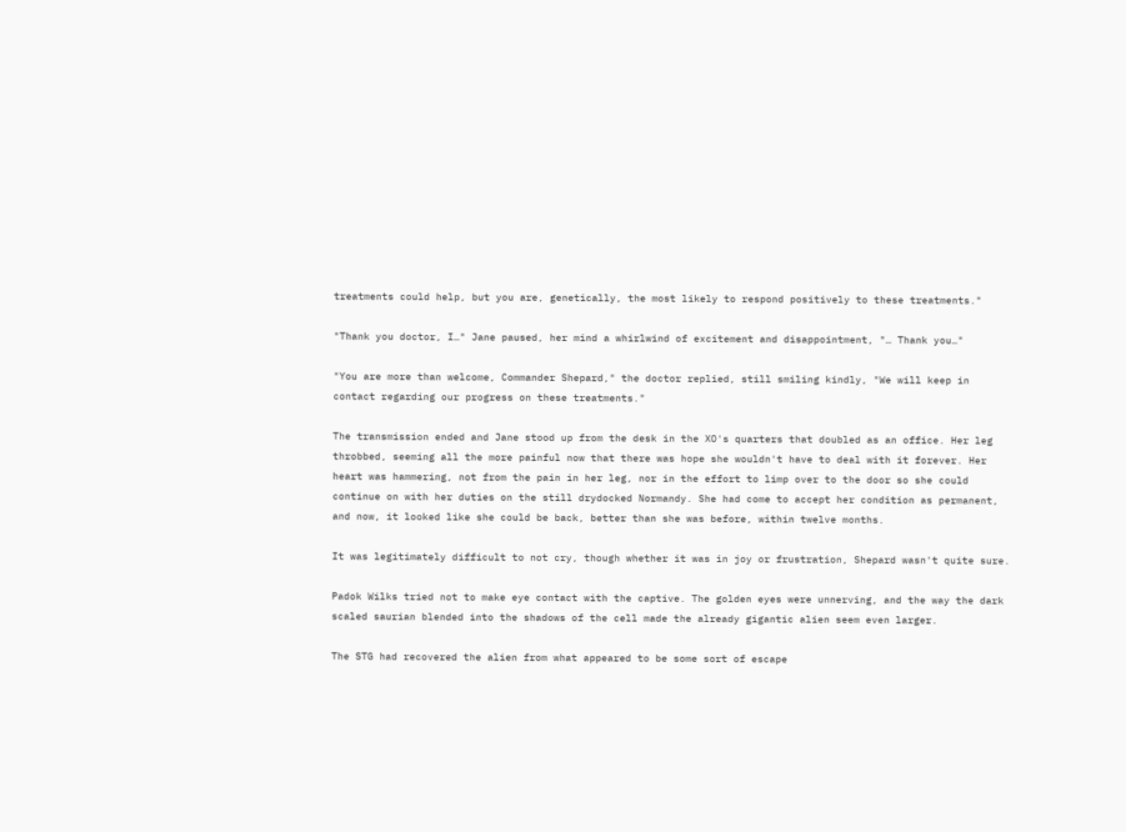treatments could help, but you are, genetically, the most likely to respond positively to these treatments."

"Thank you doctor, I…" Jane paused, her mind a whirlwind of excitement and disappointment, "… Thank you…"

"You are more than welcome, Commander Shepard," the doctor replied, still smiling kindly, "We will keep in contact regarding our progress on these treatments."

The transmission ended and Jane stood up from the desk in the XO's quarters that doubled as an office. Her leg throbbed, seeming all the more painful now that there was hope she wouldn't have to deal with it forever. Her heart was hammering, not from the pain in her leg, nor in the effort to limp over to the door so she could continue on with her duties on the still drydocked Normandy. She had come to accept her condition as permanent, and now, it looked like she could be back, better than she was before, within twelve months.

It was legitimately difficult to not cry, though whether it was in joy or frustration, Shepard wasn't quite sure.

Padok Wilks tried not to make eye contact with the captive. The golden eyes were unnerving, and the way the dark scaled saurian blended into the shadows of the cell made the already gigantic alien seem even larger.

The STG had recovered the alien from what appeared to be some sort of escape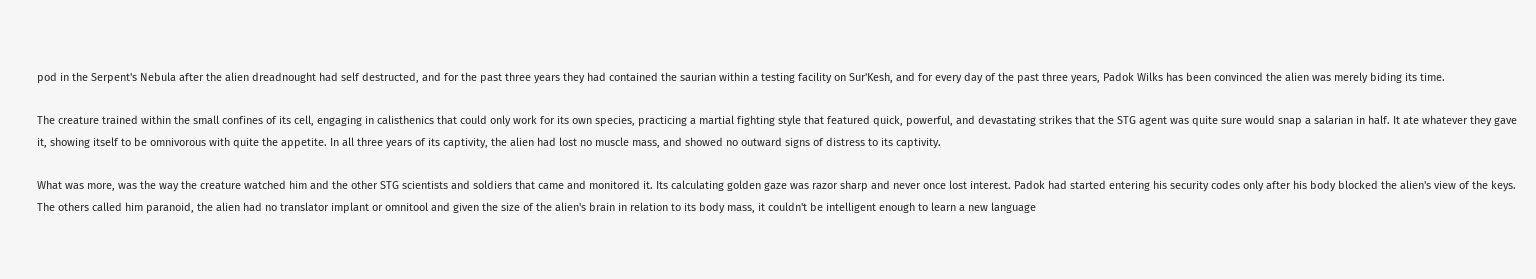pod in the Serpent's Nebula after the alien dreadnought had self destructed, and for the past three years they had contained the saurian within a testing facility on Sur'Kesh, and for every day of the past three years, Padok Wilks has been convinced the alien was merely biding its time.

The creature trained within the small confines of its cell, engaging in calisthenics that could only work for its own species, practicing a martial fighting style that featured quick, powerful, and devastating strikes that the STG agent was quite sure would snap a salarian in half. It ate whatever they gave it, showing itself to be omnivorous with quite the appetite. In all three years of its captivity, the alien had lost no muscle mass, and showed no outward signs of distress to its captivity.

What was more, was the way the creature watched him and the other STG scientists and soldiers that came and monitored it. Its calculating golden gaze was razor sharp and never once lost interest. Padok had started entering his security codes only after his body blocked the alien's view of the keys. The others called him paranoid, the alien had no translator implant or omnitool and given the size of the alien's brain in relation to its body mass, it couldn't be intelligent enough to learn a new language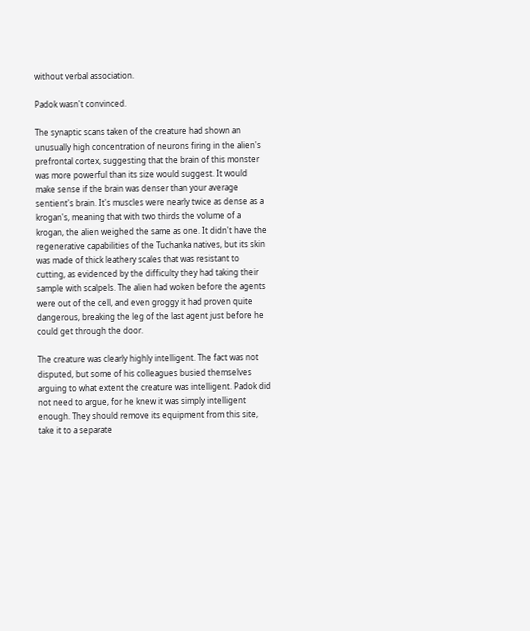without verbal association.

Padok wasn't convinced.

The synaptic scans taken of the creature had shown an unusually high concentration of neurons firing in the alien's prefrontal cortex, suggesting that the brain of this monster was more powerful than its size would suggest. It would make sense if the brain was denser than your average sentient's brain. It's muscles were nearly twice as dense as a krogan's, meaning that with two thirds the volume of a krogan, the alien weighed the same as one. It didn't have the regenerative capabilities of the Tuchanka natives, but its skin was made of thick leathery scales that was resistant to cutting, as evidenced by the difficulty they had taking their sample with scalpels. The alien had woken before the agents were out of the cell, and even groggy it had proven quite dangerous, breaking the leg of the last agent just before he could get through the door.

The creature was clearly highly intelligent. The fact was not disputed, but some of his colleagues busied themselves arguing to what extent the creature was intelligent. Padok did not need to argue, for he knew it was simply intelligent enough. They should remove its equipment from this site, take it to a separate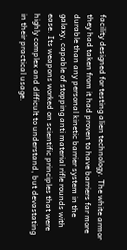facility designed for testing alien technology. The white armor they had taken from it had proven to have barriers far more durable than any personal kinetic barrier system in the galaxy, capable of stopping anti material rifle rounds with ease. Its weapons worked on scientific principles that were highly complex and difficult to understand, but devastating in their practical usage.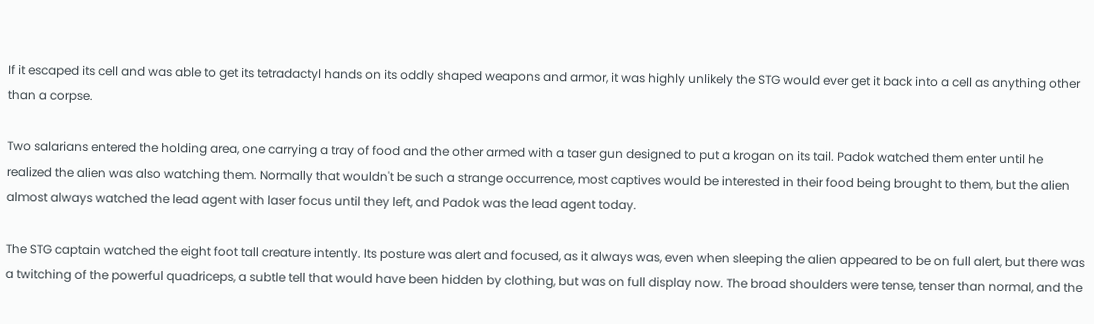If it escaped its cell and was able to get its tetradactyl hands on its oddly shaped weapons and armor, it was highly unlikely the STG would ever get it back into a cell as anything other than a corpse.

Two salarians entered the holding area, one carrying a tray of food and the other armed with a taser gun designed to put a krogan on its tail. Padok watched them enter until he realized the alien was also watching them. Normally that wouldn't be such a strange occurrence, most captives would be interested in their food being brought to them, but the alien almost always watched the lead agent with laser focus until they left, and Padok was the lead agent today.

The STG captain watched the eight foot tall creature intently. Its posture was alert and focused, as it always was, even when sleeping the alien appeared to be on full alert, but there was a twitching of the powerful quadriceps, a subtle tell that would have been hidden by clothing, but was on full display now. The broad shoulders were tense, tenser than normal, and the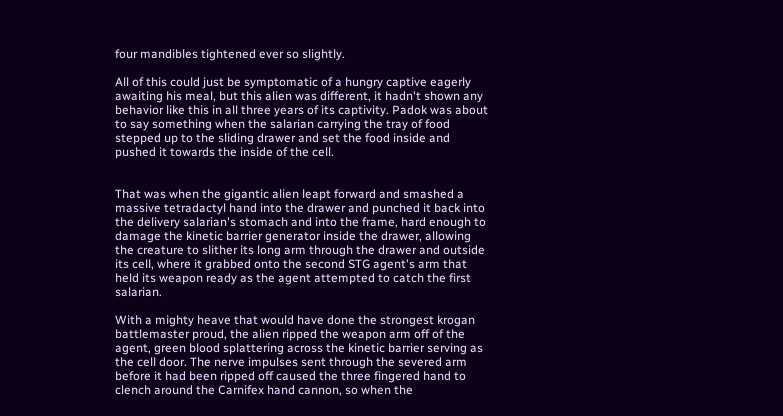four mandibles tightened ever so slightly.

All of this could just be symptomatic of a hungry captive eagerly awaiting his meal, but this alien was different, it hadn't shown any behavior like this in all three years of its captivity. Padok was about to say something when the salarian carrying the tray of food stepped up to the sliding drawer and set the food inside and pushed it towards the inside of the cell.


That was when the gigantic alien leapt forward and smashed a massive tetradactyl hand into the drawer and punched it back into the delivery salarian's stomach and into the frame, hard enough to damage the kinetic barrier generator inside the drawer, allowing the creature to slither its long arm through the drawer and outside its cell, where it grabbed onto the second STG agent's arm that held its weapon ready as the agent attempted to catch the first salarian.

With a mighty heave that would have done the strongest krogan battlemaster proud, the alien ripped the weapon arm off of the agent, green blood splattering across the kinetic barrier serving as the cell door. The nerve impulses sent through the severed arm before it had been ripped off caused the three fingered hand to clench around the Carnifex hand cannon, so when the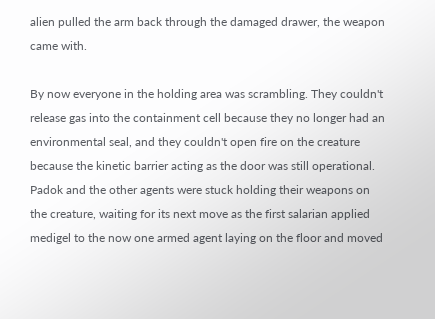alien pulled the arm back through the damaged drawer, the weapon came with.

By now everyone in the holding area was scrambling. They couldn't release gas into the containment cell because they no longer had an environmental seal, and they couldn't open fire on the creature because the kinetic barrier acting as the door was still operational. Padok and the other agents were stuck holding their weapons on the creature, waiting for its next move as the first salarian applied medigel to the now one armed agent laying on the floor and moved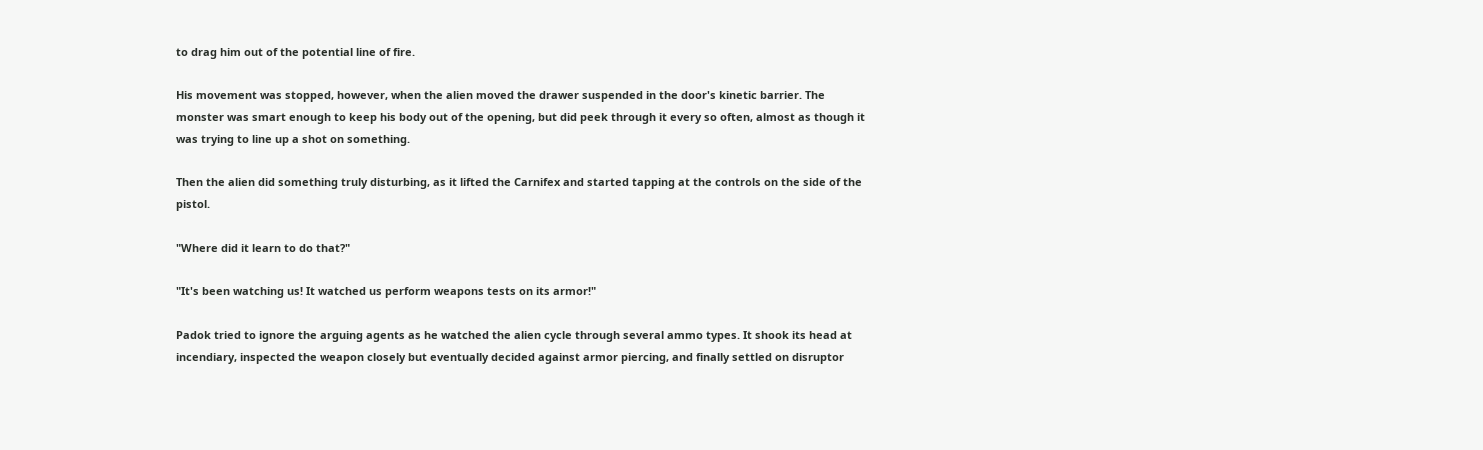to drag him out of the potential line of fire.

His movement was stopped, however, when the alien moved the drawer suspended in the door's kinetic barrier. The monster was smart enough to keep his body out of the opening, but did peek through it every so often, almost as though it was trying to line up a shot on something.

Then the alien did something truly disturbing, as it lifted the Carnifex and started tapping at the controls on the side of the pistol.

"Where did it learn to do that?"

"It's been watching us! It watched us perform weapons tests on its armor!"

Padok tried to ignore the arguing agents as he watched the alien cycle through several ammo types. It shook its head at incendiary, inspected the weapon closely but eventually decided against armor piercing, and finally settled on disruptor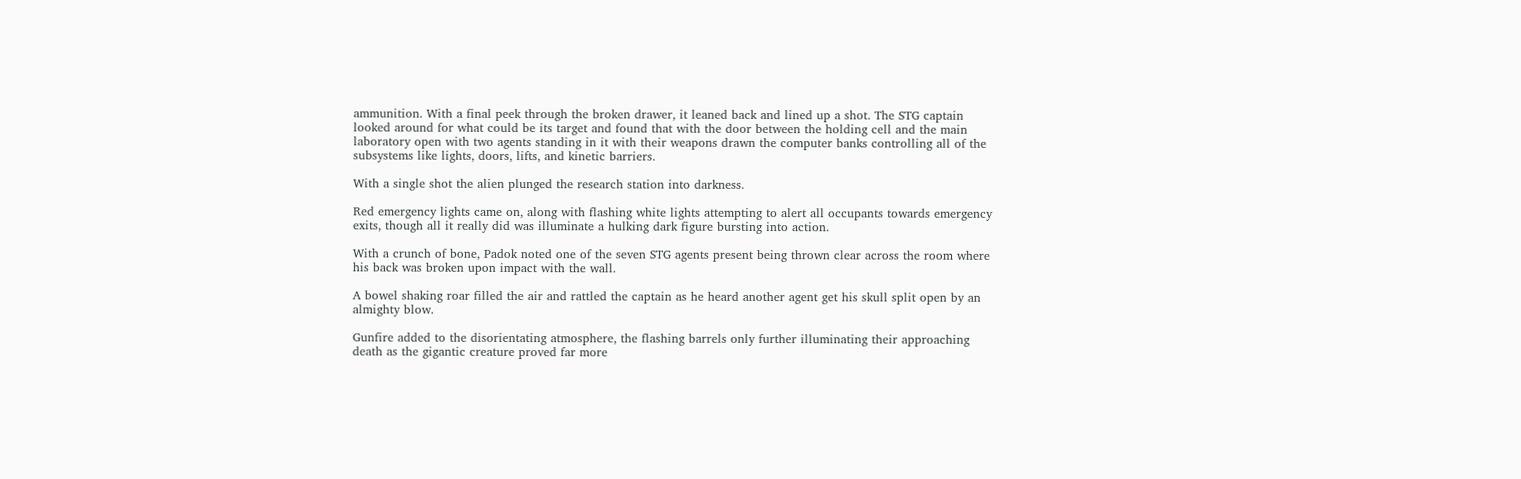ammunition. With a final peek through the broken drawer, it leaned back and lined up a shot. The STG captain looked around for what could be its target and found that with the door between the holding cell and the main laboratory open with two agents standing in it with their weapons drawn the computer banks controlling all of the subsystems like lights, doors, lifts, and kinetic barriers.

With a single shot the alien plunged the research station into darkness.

Red emergency lights came on, along with flashing white lights attempting to alert all occupants towards emergency exits, though all it really did was illuminate a hulking dark figure bursting into action.

With a crunch of bone, Padok noted one of the seven STG agents present being thrown clear across the room where his back was broken upon impact with the wall.

A bowel shaking roar filled the air and rattled the captain as he heard another agent get his skull split open by an almighty blow.

Gunfire added to the disorientating atmosphere, the flashing barrels only further illuminating their approaching death as the gigantic creature proved far more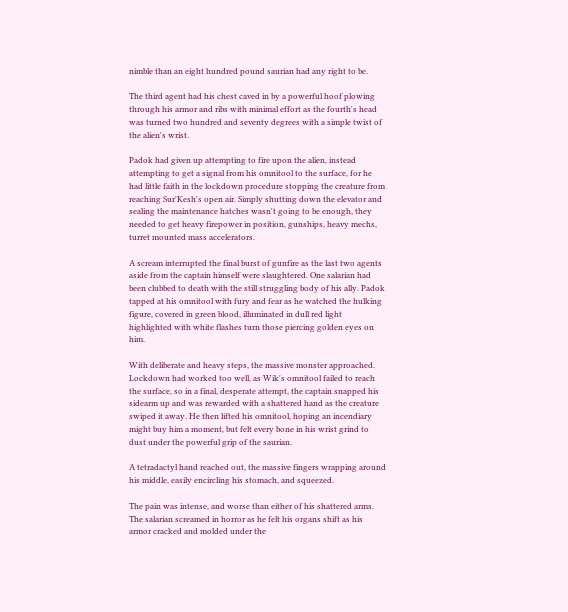nimble than an eight hundred pound saurian had any right to be.

The third agent had his chest caved in by a powerful hoof plowing through his armor and ribs with minimal effort as the fourth's head was turned two hundred and seventy degrees with a simple twist of the alien's wrist.

Padok had given up attempting to fire upon the alien, instead attempting to get a signal from his omnitool to the surface, for he had little faith in the lockdown procedure stopping the creature from reaching Sur'Kesh's open air. Simply shutting down the elevator and sealing the maintenance hatches wasn't going to be enough, they needed to get heavy firepower in position, gunships, heavy mechs, turret mounted mass accelerators.

A scream interrupted the final burst of gunfire as the last two agents aside from the captain himself were slaughtered. One salarian had been clubbed to death with the still struggling body of his ally. Padok tapped at his omnitool with fury and fear as he watched the hulking figure, covered in green blood, illuminated in dull red light highlighted with white flashes turn those piercing golden eyes on him.

With deliberate and heavy steps, the massive monster approached. Lockdown had worked too well, as Wik's omnitool failed to reach the surface, so in a final, desperate attempt, the captain snapped his sidearm up and was rewarded with a shattered hand as the creature swiped it away. He then lifted his omnitool, hoping an incendiary might buy him a moment, but felt every bone in his wrist grind to dust under the powerful grip of the saurian.

A tetradactyl hand reached out, the massive fingers wrapping around his middle, easily encircling his stomach, and squeezed.

The pain was intense, and worse than either of his shattered arms. The salarian screamed in horror as he felt his organs shift as his armor cracked and molded under the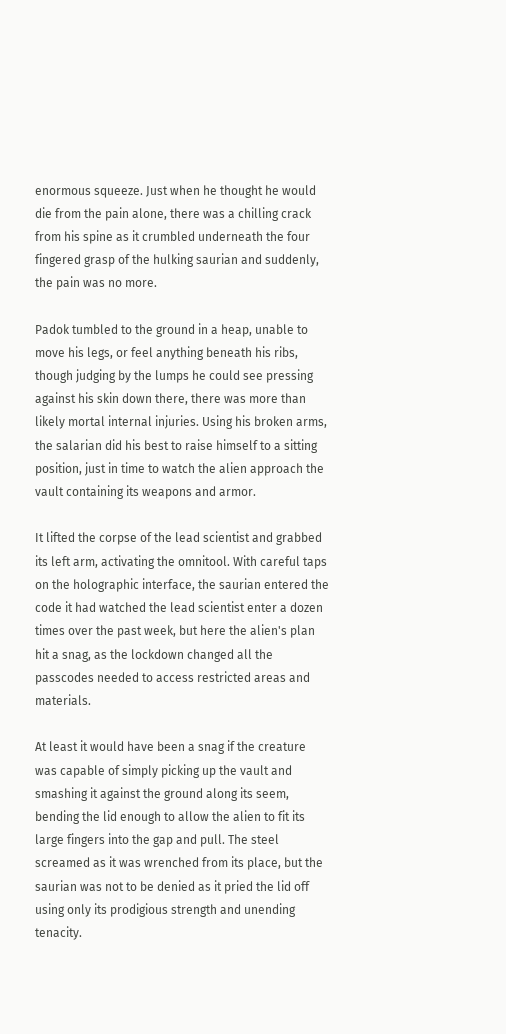enormous squeeze. Just when he thought he would die from the pain alone, there was a chilling crack from his spine as it crumbled underneath the four fingered grasp of the hulking saurian and suddenly, the pain was no more.

Padok tumbled to the ground in a heap, unable to move his legs, or feel anything beneath his ribs, though judging by the lumps he could see pressing against his skin down there, there was more than likely mortal internal injuries. Using his broken arms, the salarian did his best to raise himself to a sitting position, just in time to watch the alien approach the vault containing its weapons and armor.

It lifted the corpse of the lead scientist and grabbed its left arm, activating the omnitool. With careful taps on the holographic interface, the saurian entered the code it had watched the lead scientist enter a dozen times over the past week, but here the alien's plan hit a snag, as the lockdown changed all the passcodes needed to access restricted areas and materials.

At least it would have been a snag if the creature was capable of simply picking up the vault and smashing it against the ground along its seem, bending the lid enough to allow the alien to fit its large fingers into the gap and pull. The steel screamed as it was wrenched from its place, but the saurian was not to be denied as it pried the lid off using only its prodigious strength and unending tenacity.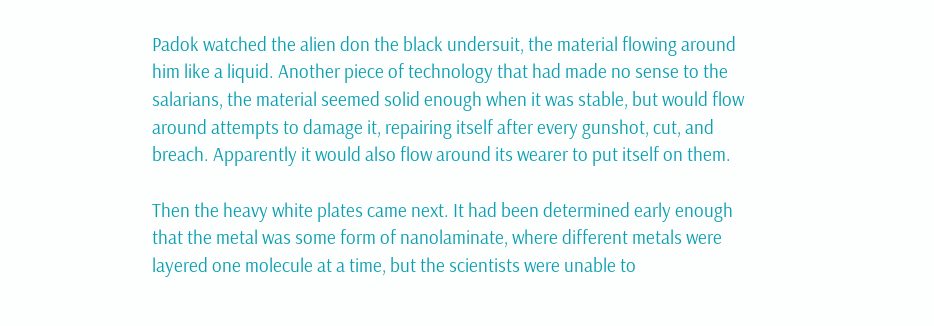Padok watched the alien don the black undersuit, the material flowing around him like a liquid. Another piece of technology that had made no sense to the salarians, the material seemed solid enough when it was stable, but would flow around attempts to damage it, repairing itself after every gunshot, cut, and breach. Apparently it would also flow around its wearer to put itself on them.

Then the heavy white plates came next. It had been determined early enough that the metal was some form of nanolaminate, where different metals were layered one molecule at a time, but the scientists were unable to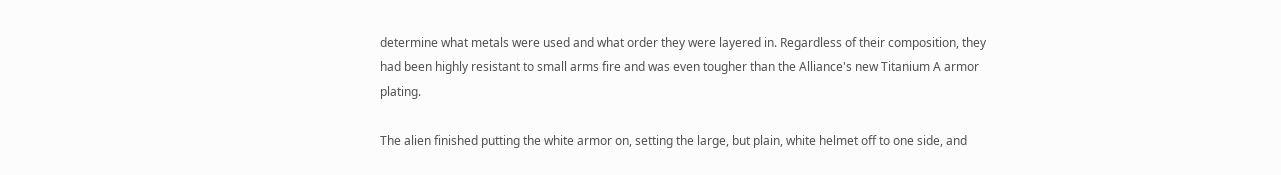determine what metals were used and what order they were layered in. Regardless of their composition, they had been highly resistant to small arms fire and was even tougher than the Alliance's new Titanium A armor plating.

The alien finished putting the white armor on, setting the large, but plain, white helmet off to one side, and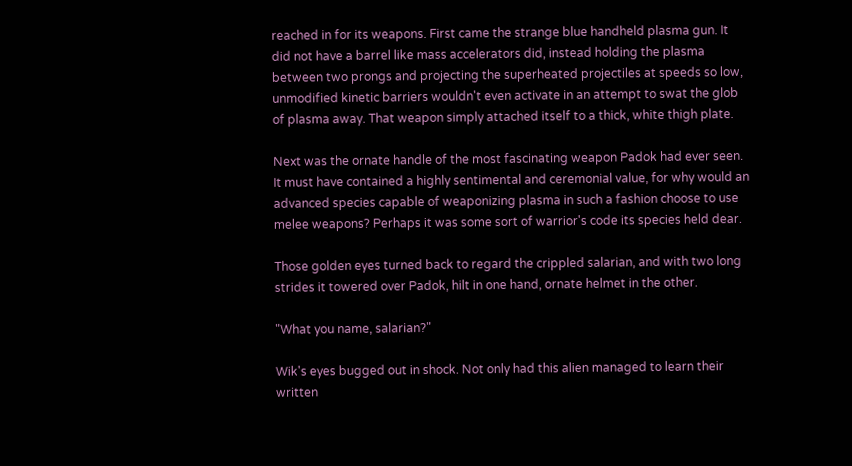reached in for its weapons. First came the strange blue handheld plasma gun. It did not have a barrel like mass accelerators did, instead holding the plasma between two prongs and projecting the superheated projectiles at speeds so low, unmodified kinetic barriers wouldn't even activate in an attempt to swat the glob of plasma away. That weapon simply attached itself to a thick, white thigh plate.

Next was the ornate handle of the most fascinating weapon Padok had ever seen. It must have contained a highly sentimental and ceremonial value, for why would an advanced species capable of weaponizing plasma in such a fashion choose to use melee weapons? Perhaps it was some sort of warrior's code its species held dear.

Those golden eyes turned back to regard the crippled salarian, and with two long strides it towered over Padok, hilt in one hand, ornate helmet in the other.

"What you name, salarian?"

Wik's eyes bugged out in shock. Not only had this alien managed to learn their written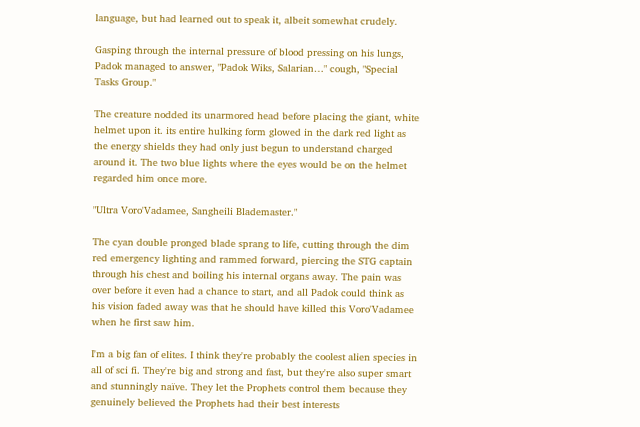language, but had learned out to speak it, albeit somewhat crudely.

Gasping through the internal pressure of blood pressing on his lungs, Padok managed to answer, "Padok Wiks, Salarian…" cough, "Special Tasks Group."

The creature nodded its unarmored head before placing the giant, white helmet upon it. its entire hulking form glowed in the dark red light as the energy shields they had only just begun to understand charged around it. The two blue lights where the eyes would be on the helmet regarded him once more.

"Ultra Voro'Vadamee, Sangheili Blademaster."

The cyan double pronged blade sprang to life, cutting through the dim red emergency lighting and rammed forward, piercing the STG captain through his chest and boiling his internal organs away. The pain was over before it even had a chance to start, and all Padok could think as his vision faded away was that he should have killed this Voro'Vadamee when he first saw him.

I'm a big fan of elites. I think they're probably the coolest alien species in all of sci fi. They're big and strong and fast, but they're also super smart and stunningly naïve. They let the Prophets control them because they genuinely believed the Prophets had their best interests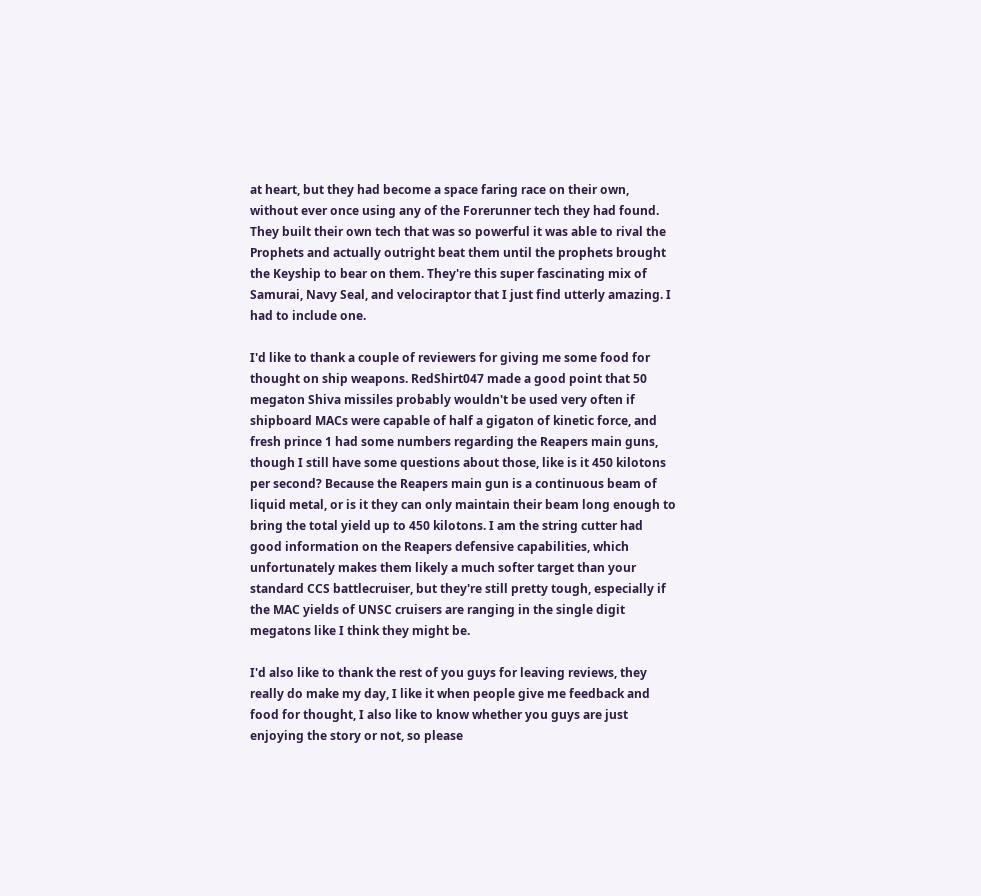at heart, but they had become a space faring race on their own, without ever once using any of the Forerunner tech they had found. They built their own tech that was so powerful it was able to rival the Prophets and actually outright beat them until the prophets brought the Keyship to bear on them. They're this super fascinating mix of Samurai, Navy Seal, and velociraptor that I just find utterly amazing. I had to include one.

I'd like to thank a couple of reviewers for giving me some food for thought on ship weapons. RedShirt047 made a good point that 50 megaton Shiva missiles probably wouldn't be used very often if shipboard MACs were capable of half a gigaton of kinetic force, and fresh prince 1 had some numbers regarding the Reapers main guns, though I still have some questions about those, like is it 450 kilotons per second? Because the Reapers main gun is a continuous beam of liquid metal, or is it they can only maintain their beam long enough to bring the total yield up to 450 kilotons. I am the string cutter had good information on the Reapers defensive capabilities, which unfortunately makes them likely a much softer target than your standard CCS battlecruiser, but they're still pretty tough, especially if the MAC yields of UNSC cruisers are ranging in the single digit megatons like I think they might be.

I'd also like to thank the rest of you guys for leaving reviews, they really do make my day, I like it when people give me feedback and food for thought, I also like to know whether you guys are just enjoying the story or not, so please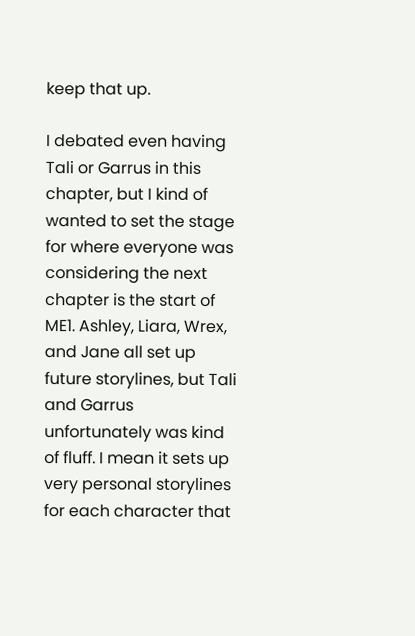keep that up.

I debated even having Tali or Garrus in this chapter, but I kind of wanted to set the stage for where everyone was considering the next chapter is the start of ME1. Ashley, Liara, Wrex, and Jane all set up future storylines, but Tali and Garrus unfortunately was kind of fluff. I mean it sets up very personal storylines for each character that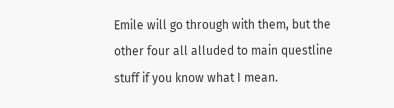Emile will go through with them, but the other four all alluded to main questline stuff if you know what I mean.